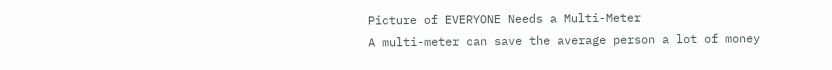Picture of EVERYONE Needs a Multi-Meter
A multi-meter can save the average person a lot of money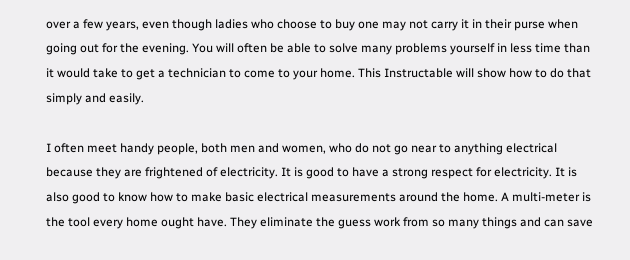over a few years, even though ladies who choose to buy one may not carry it in their purse when going out for the evening. You will often be able to solve many problems yourself in less time than it would take to get a technician to come to your home. This Instructable will show how to do that simply and easily.

I often meet handy people, both men and women, who do not go near to anything electrical because they are frightened of electricity. It is good to have a strong respect for electricity. It is also good to know how to make basic electrical measurements around the home. A multi-meter is the tool every home ought have. They eliminate the guess work from so many things and can save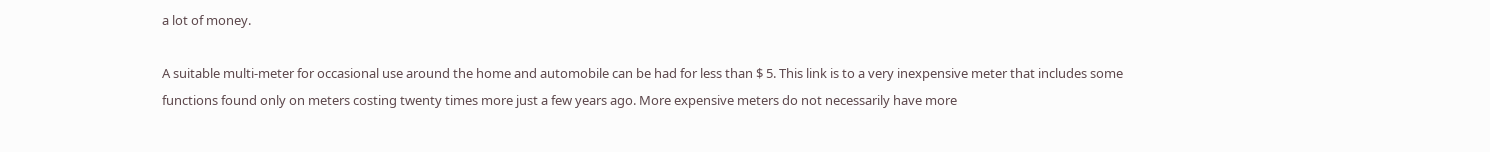a lot of money.

A suitable multi-meter for occasional use around the home and automobile can be had for less than $ 5. This link is to a very inexpensive meter that includes some functions found only on meters costing twenty times more just a few years ago. More expensive meters do not necessarily have more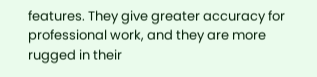features. They give greater accuracy for professional work, and they are more rugged in their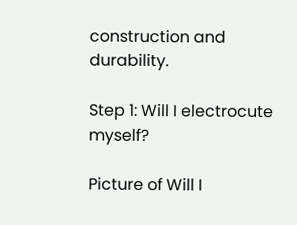construction and durability.

Step 1: Will I electrocute myself?

Picture of Will I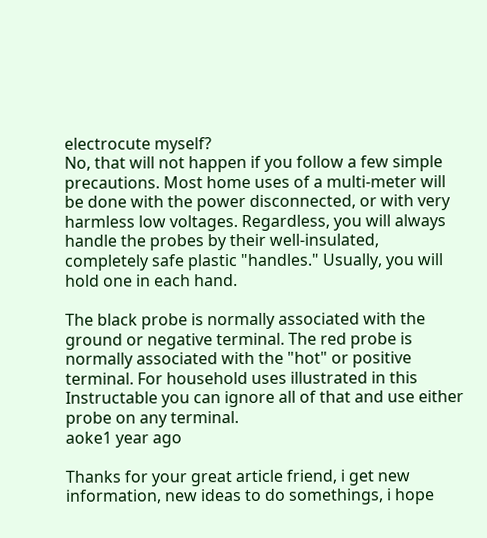electrocute myself?
No, that will not happen if you follow a few simple precautions. Most home uses of a multi-meter will be done with the power disconnected, or with very harmless low voltages. Regardless, you will always handle the probes by their well-insulated, completely safe plastic "handles." Usually, you will hold one in each hand.

The black probe is normally associated with the ground or negative terminal. The red probe is normally associated with the "hot" or positive terminal. For household uses illustrated in this Instructable you can ignore all of that and use either probe on any terminal.
aoke1 year ago

Thanks for your great article friend, i get new information, new ideas to do somethings, i hope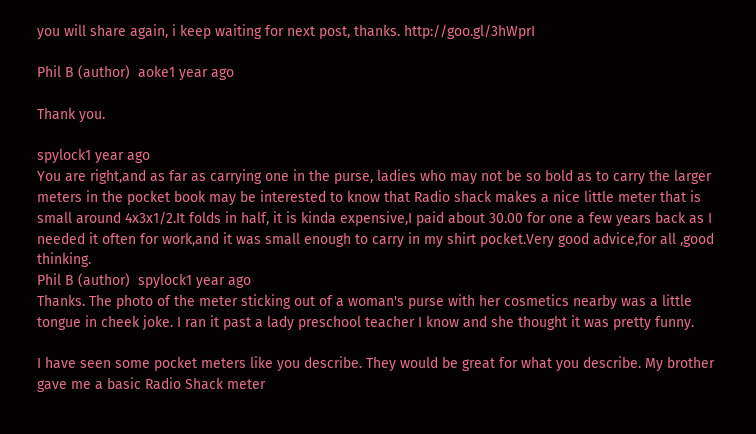you will share again, i keep waiting for next post, thanks. http://goo.gl/3hWprI

Phil B (author)  aoke1 year ago

Thank you.

spylock1 year ago
You are right,and as far as carrying one in the purse, ladies who may not be so bold as to carry the larger meters in the pocket book may be interested to know that Radio shack makes a nice little meter that is small around 4x3x1/2.It folds in half, it is kinda expensive,I paid about 30.00 for one a few years back as I needed it often for work,and it was small enough to carry in my shirt pocket.Very good advice,for all ,good thinking.
Phil B (author)  spylock1 year ago
Thanks. The photo of the meter sticking out of a woman's purse with her cosmetics nearby was a little tongue in cheek joke. I ran it past a lady preschool teacher I know and she thought it was pretty funny.

I have seen some pocket meters like you describe. They would be great for what you describe. My brother gave me a basic Radio Shack meter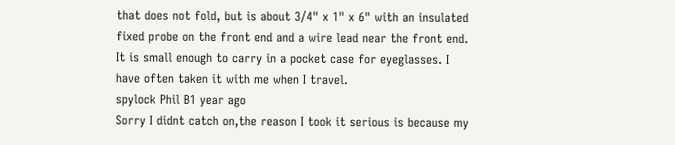that does not fold, but is about 3/4" x 1" x 6" with an insulated fixed probe on the front end and a wire lead near the front end. It is small enough to carry in a pocket case for eyeglasses. I have often taken it with me when I travel.
spylock Phil B1 year ago
Sorry I didnt catch on,the reason I took it serious is because my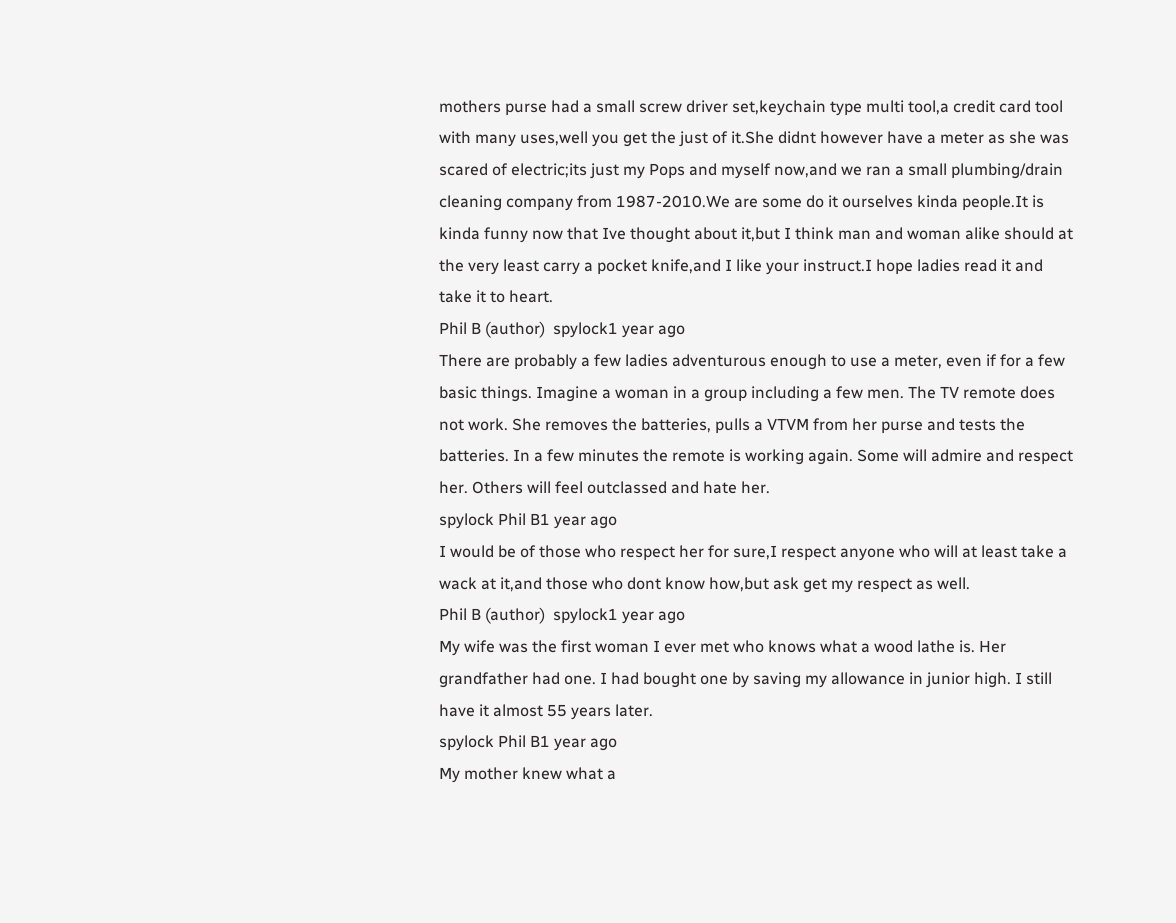mothers purse had a small screw driver set,keychain type multi tool,a credit card tool with many uses,well you get the just of it.She didnt however have a meter as she was scared of electric;its just my Pops and myself now,and we ran a small plumbing/drain cleaning company from 1987-2010.We are some do it ourselves kinda people.It is kinda funny now that Ive thought about it,but I think man and woman alike should at the very least carry a pocket knife,and I like your instruct.I hope ladies read it and take it to heart.
Phil B (author)  spylock1 year ago
There are probably a few ladies adventurous enough to use a meter, even if for a few basic things. Imagine a woman in a group including a few men. The TV remote does not work. She removes the batteries, pulls a VTVM from her purse and tests the batteries. In a few minutes the remote is working again. Some will admire and respect her. Others will feel outclassed and hate her.
spylock Phil B1 year ago
I would be of those who respect her for sure,I respect anyone who will at least take a wack at it,and those who dont know how,but ask get my respect as well.
Phil B (author)  spylock1 year ago
My wife was the first woman I ever met who knows what a wood lathe is. Her grandfather had one. I had bought one by saving my allowance in junior high. I still have it almost 55 years later.
spylock Phil B1 year ago
My mother knew what a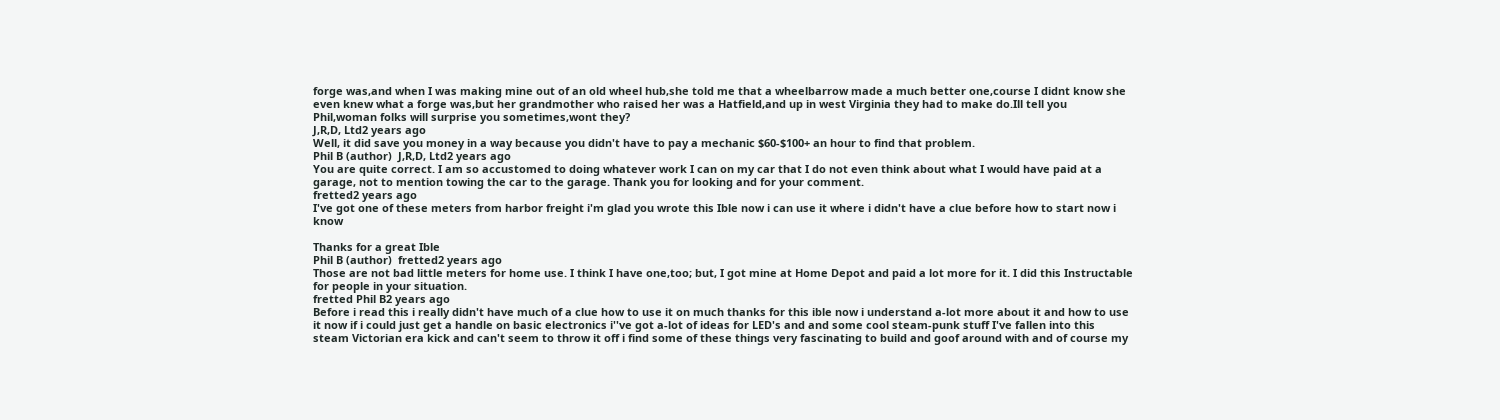forge was,and when I was making mine out of an old wheel hub,she told me that a wheelbarrow made a much better one,course I didnt know she even knew what a forge was,but her grandmother who raised her was a Hatfield,and up in west Virginia they had to make do.Ill tell you Phil,woman folks will surprise you sometimes,wont they?
J,R,D, Ltd2 years ago
Well, it did save you money in a way because you didn't have to pay a mechanic $60-$100+ an hour to find that problem.
Phil B (author)  J,R,D, Ltd2 years ago
You are quite correct. I am so accustomed to doing whatever work I can on my car that I do not even think about what I would have paid at a garage, not to mention towing the car to the garage. Thank you for looking and for your comment.
fretted2 years ago
I've got one of these meters from harbor freight i'm glad you wrote this Ible now i can use it where i didn't have a clue before how to start now i know

Thanks for a great Ible
Phil B (author)  fretted2 years ago
Those are not bad little meters for home use. I think I have one,too; but, I got mine at Home Depot and paid a lot more for it. I did this Instructable for people in your situation.
fretted Phil B2 years ago
Before i read this i really didn't have much of a clue how to use it on much thanks for this ible now i understand a-lot more about it and how to use it now if i could just get a handle on basic electronics i''ve got a-lot of ideas for LED's and and some cool steam-punk stuff I've fallen into this steam Victorian era kick and can't seem to throw it off i find some of these things very fascinating to build and goof around with and of course my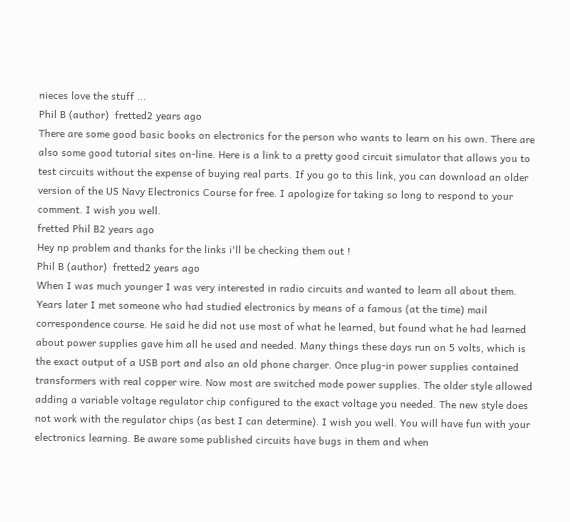nieces love the stuff ...
Phil B (author)  fretted2 years ago
There are some good basic books on electronics for the person who wants to learn on his own. There are also some good tutorial sites on-line. Here is a link to a pretty good circuit simulator that allows you to test circuits without the expense of buying real parts. If you go to this link, you can download an older version of the US Navy Electronics Course for free. I apologize for taking so long to respond to your comment. I wish you well.
fretted Phil B2 years ago
Hey np problem and thanks for the links i'll be checking them out !
Phil B (author)  fretted2 years ago
When I was much younger I was very interested in radio circuits and wanted to learn all about them. Years later I met someone who had studied electronics by means of a famous (at the time) mail correspondence course. He said he did not use most of what he learned, but found what he had learned about power supplies gave him all he used and needed. Many things these days run on 5 volts, which is the exact output of a USB port and also an old phone charger. Once plug-in power supplies contained transformers with real copper wire. Now most are switched mode power supplies. The older style allowed adding a variable voltage regulator chip configured to the exact voltage you needed. The new style does not work with the regulator chips (as best I can determine). I wish you well. You will have fun with your electronics learning. Be aware some published circuits have bugs in them and when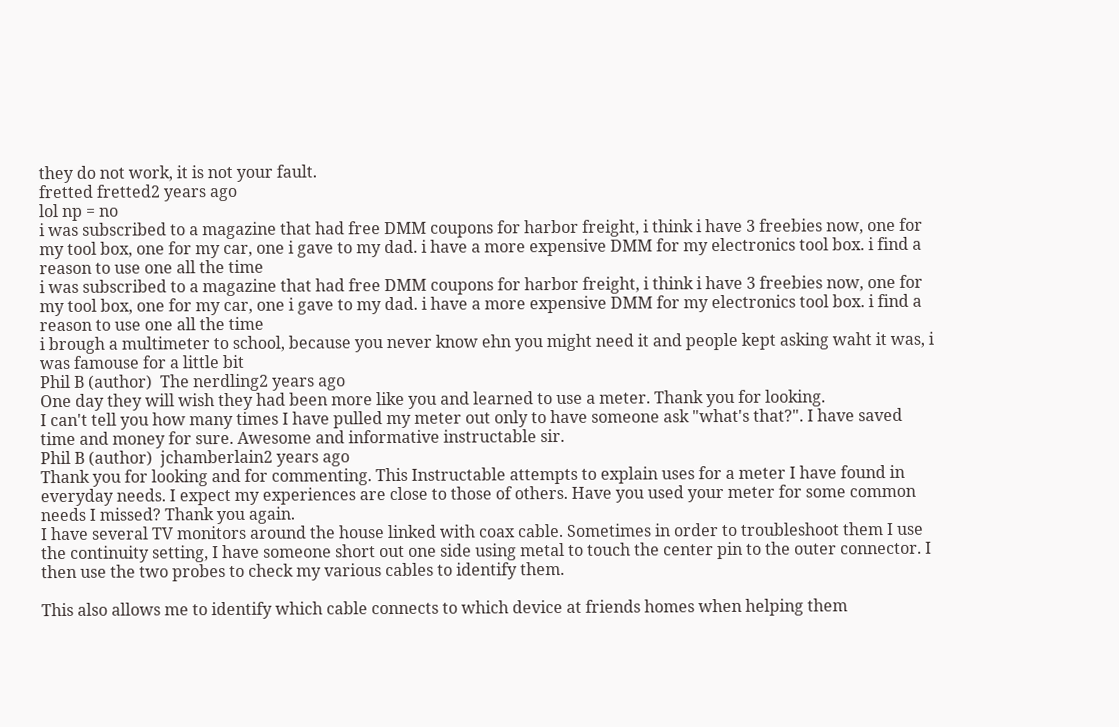they do not work, it is not your fault.
fretted fretted2 years ago
lol np = no
i was subscribed to a magazine that had free DMM coupons for harbor freight, i think i have 3 freebies now, one for my tool box, one for my car, one i gave to my dad. i have a more expensive DMM for my electronics tool box. i find a reason to use one all the time
i was subscribed to a magazine that had free DMM coupons for harbor freight, i think i have 3 freebies now, one for my tool box, one for my car, one i gave to my dad. i have a more expensive DMM for my electronics tool box. i find a reason to use one all the time
i brough a multimeter to school, because you never know ehn you might need it and people kept asking waht it was, i was famouse for a little bit
Phil B (author)  The nerdling2 years ago
One day they will wish they had been more like you and learned to use a meter. Thank you for looking.
I can't tell you how many times I have pulled my meter out only to have someone ask "what's that?". I have saved time and money for sure. Awesome and informative instructable sir.
Phil B (author)  jchamberlain2 years ago
Thank you for looking and for commenting. This Instructable attempts to explain uses for a meter I have found in everyday needs. I expect my experiences are close to those of others. Have you used your meter for some common needs I missed? Thank you again.
I have several TV monitors around the house linked with coax cable. Sometimes in order to troubleshoot them I use the continuity setting, I have someone short out one side using metal to touch the center pin to the outer connector. I then use the two probes to check my various cables to identify them.

This also allows me to identify which cable connects to which device at friends homes when helping them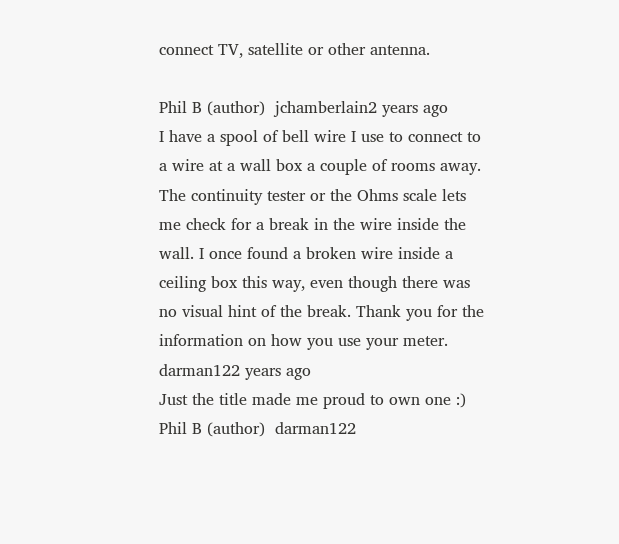connect TV, satellite or other antenna.

Phil B (author)  jchamberlain2 years ago
I have a spool of bell wire I use to connect to a wire at a wall box a couple of rooms away. The continuity tester or the Ohms scale lets me check for a break in the wire inside the wall. I once found a broken wire inside a ceiling box this way, even though there was no visual hint of the break. Thank you for the information on how you use your meter.
darman122 years ago
Just the title made me proud to own one :)
Phil B (author)  darman122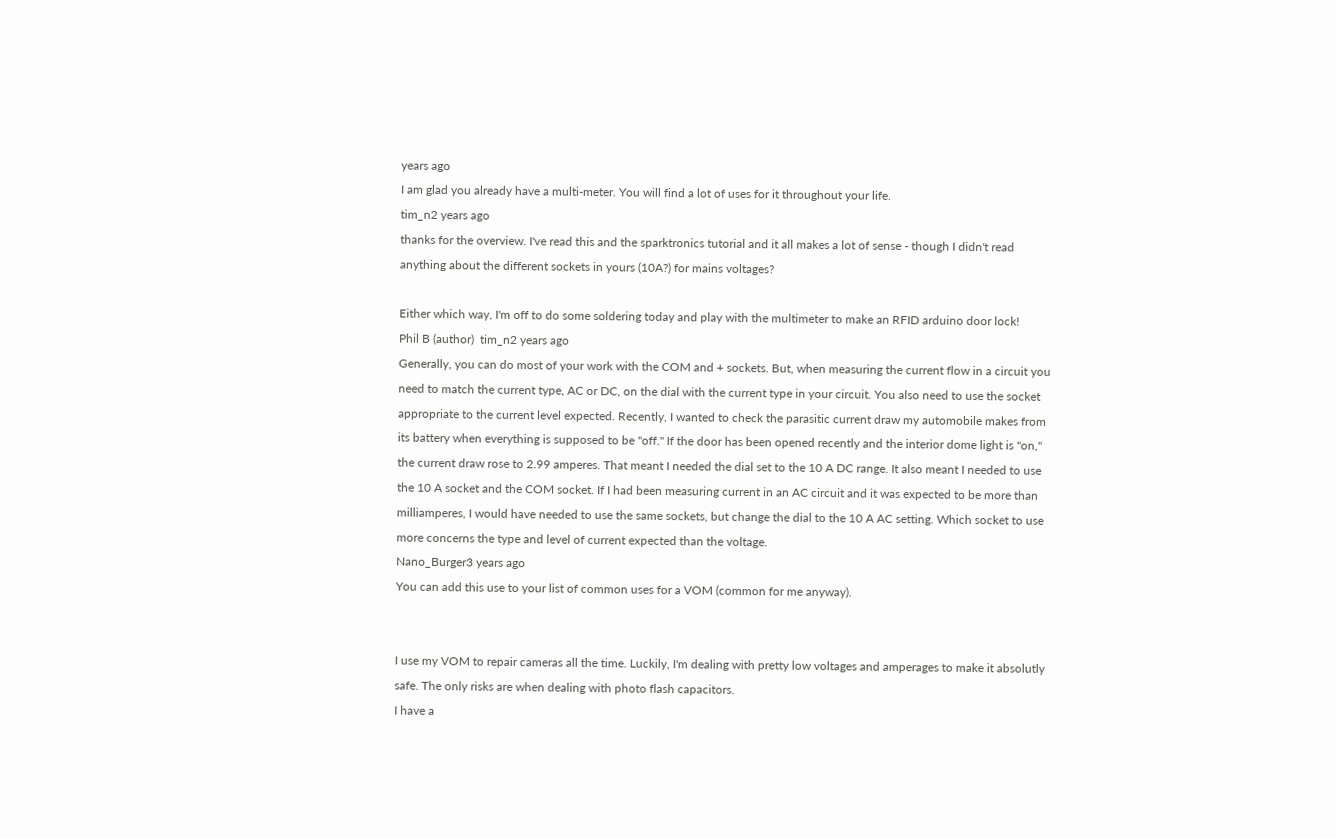years ago
I am glad you already have a multi-meter. You will find a lot of uses for it throughout your life.
tim_n2 years ago
thanks for the overview. I've read this and the sparktronics tutorial and it all makes a lot of sense - though I didn't read anything about the different sockets in yours (10A?) for mains voltages?

Either which way, I'm off to do some soldering today and play with the multimeter to make an RFID arduino door lock!
Phil B (author)  tim_n2 years ago
Generally, you can do most of your work with the COM and + sockets. But, when measuring the current flow in a circuit you need to match the current type, AC or DC, on the dial with the current type in your circuit. You also need to use the socket appropriate to the current level expected. Recently, I wanted to check the parasitic current draw my automobile makes from its battery when everything is supposed to be "off." If the door has been opened recently and the interior dome light is "on," the current draw rose to 2.99 amperes. That meant I needed the dial set to the 10 A DC range. It also meant I needed to use the 10 A socket and the COM socket. If I had been measuring current in an AC circuit and it was expected to be more than milliamperes, I would have needed to use the same sockets, but change the dial to the 10 A AC setting. Which socket to use more concerns the type and level of current expected than the voltage.
Nano_Burger3 years ago
You can add this use to your list of common uses for a VOM (common for me anyway).


I use my VOM to repair cameras all the time. Luckily, I'm dealing with pretty low voltages and amperages to make it absolutly safe. The only risks are when dealing with photo flash capacitors.
I have a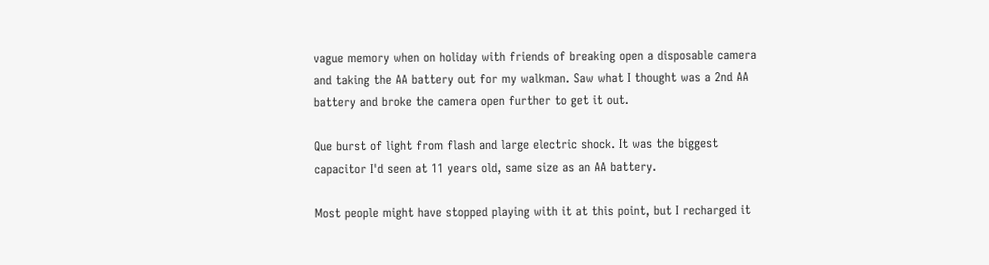vague memory when on holiday with friends of breaking open a disposable camera and taking the AA battery out for my walkman. Saw what I thought was a 2nd AA battery and broke the camera open further to get it out.

Que burst of light from flash and large electric shock. It was the biggest capacitor I'd seen at 11 years old, same size as an AA battery.

Most people might have stopped playing with it at this point, but I recharged it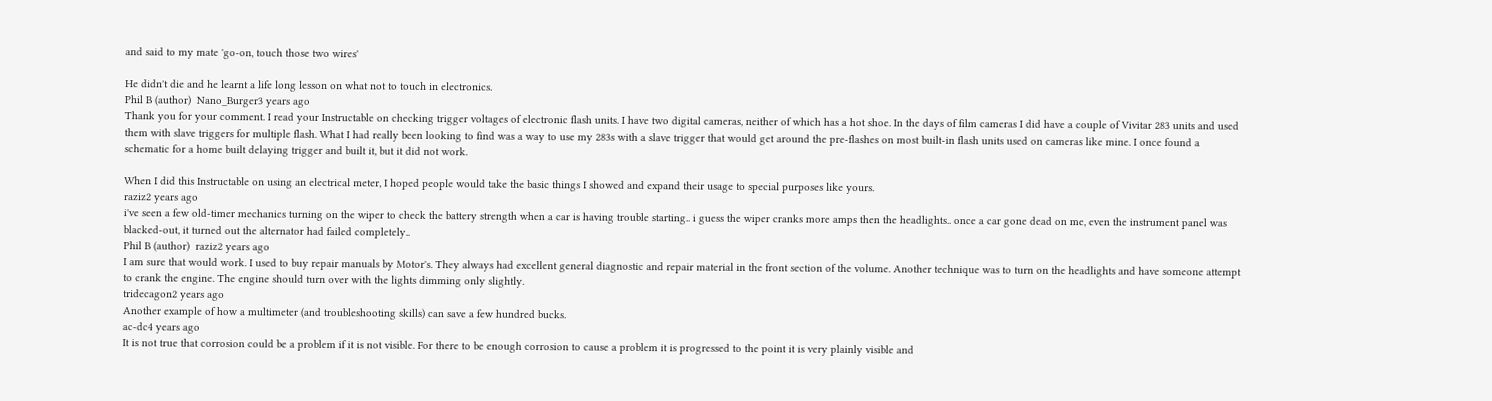and said to my mate 'go-on, touch those two wires'

He didn't die and he learnt a life long lesson on what not to touch in electronics.
Phil B (author)  Nano_Burger3 years ago
Thank you for your comment. I read your Instructable on checking trigger voltages of electronic flash units. I have two digital cameras, neither of which has a hot shoe. In the days of film cameras I did have a couple of Vivitar 283 units and used them with slave triggers for multiple flash. What I had really been looking to find was a way to use my 283s with a slave trigger that would get around the pre-flashes on most built-in flash units used on cameras like mine. I once found a schematic for a home built delaying trigger and built it, but it did not work.

When I did this Instructable on using an electrical meter, I hoped people would take the basic things I showed and expand their usage to special purposes like yours.
raziz2 years ago
i've seen a few old-timer mechanics turning on the wiper to check the battery strength when a car is having trouble starting.. i guess the wiper cranks more amps then the headlights.. once a car gone dead on me, even the instrument panel was blacked-out, it turned out the alternator had failed completely..
Phil B (author)  raziz2 years ago
I am sure that would work. I used to buy repair manuals by Motor's. They always had excellent general diagnostic and repair material in the front section of the volume. Another technique was to turn on the headlights and have someone attempt to crank the engine. The engine should turn over with the lights dimming only slightly.
tridecagon2 years ago
Another example of how a multimeter (and troubleshooting skills) can save a few hundred bucks.
ac-dc4 years ago
It is not true that corrosion could be a problem if it is not visible. For there to be enough corrosion to cause a problem it is progressed to the point it is very plainly visible and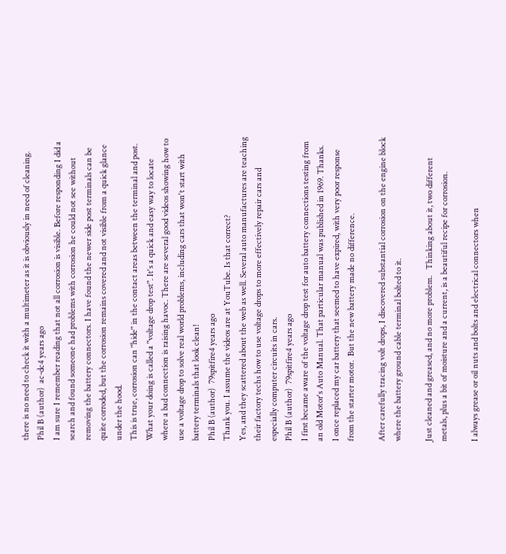there is no need to check it with a multimeter as it is obviously in need of cleaning.
Phil B (author)  ac-dc4 years ago
I am sure I remember reading that not all corrosion is visible. Before responding I did a search and found someone had problems with corrosion he could not see without removing the battery connectors. I have found the newer side post terminals can be quite corroded, but the corrosion remains covered and not visible from a quick glance under the hood.
This is true, corrosion can "hide" in the contact areas between the terminal and post. What your doing is called a "voltage drop test". It's a quick and easy way to locate where a bad connection is raising havoc. There are several good videos showing how to use a voltage drop to solve real world problems, including cars that won't start with battery terminals that look clean!
Phil B (author)  79spitfire4 years ago
Thank you. I assume the videos are at YouTube. Is that correct?
Yes, and they scattered about the web as well. Several auto manufactures are teaching their factory techs how to use voltage drops to more effectively repair cars and especially computer circuits in cars.
Phil B (author)  79spitfire4 years ago
I first became aware of the voltage drop test for auto battery connections testing from an old Motor's Auto Manual. That particular manual was published in 1969. Thanks.
I once replaced my car battery that seemed to have expired, with very poor response from the starter motor.  But the new battery made no difference.

After carefully tracing volt drops, I discovered substantial corrosion on the engine block where the battery ground cable terminal bolted to it.

Just cleaned and greased, and no more problem.   Thinking about it, two different metals, plus a bit of moisture and a current, is a beautiful recipe for corrosion.

I always grease or oil nuts and bolts and electrical connectors when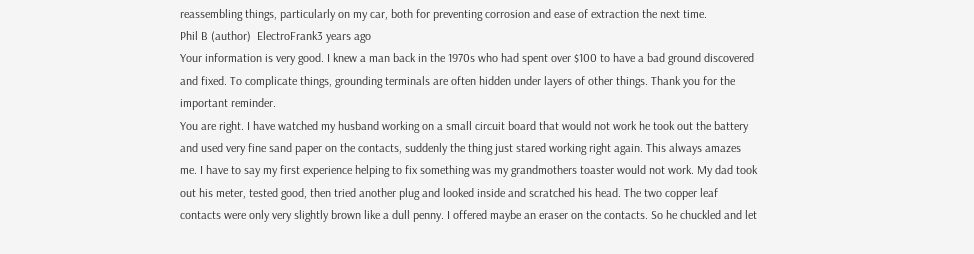reassembling things, particularly on my car, both for preventing corrosion and ease of extraction the next time.
Phil B (author)  ElectroFrank3 years ago
Your information is very good. I knew a man back in the 1970s who had spent over $100 to have a bad ground discovered and fixed. To complicate things, grounding terminals are often hidden under layers of other things. Thank you for the important reminder.
You are right. I have watched my husband working on a small circuit board that would not work he took out the battery and used very fine sand paper on the contacts, suddenly the thing just stared working right again. This always amazes me. I have to say my first experience helping to fix something was my grandmothers toaster would not work. My dad took out his meter, tested good, then tried another plug and looked inside and scratched his head. The two copper leaf contacts were only very slightly brown like a dull penny. I offered maybe an eraser on the contacts. So he chuckled and let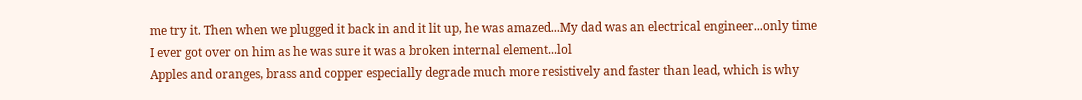me try it. Then when we plugged it back in and it lit up, he was amazed...My dad was an electrical engineer...only time I ever got over on him as he was sure it was a broken internal element...lol
Apples and oranges, brass and copper especially degrade much more resistively and faster than lead, which is why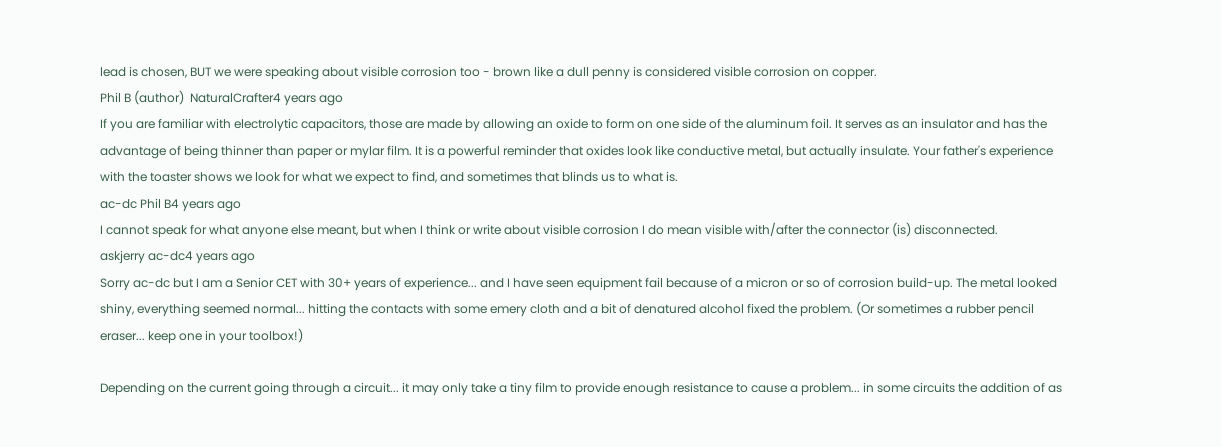lead is chosen, BUT we were speaking about visible corrosion too - brown like a dull penny is considered visible corrosion on copper.
Phil B (author)  NaturalCrafter4 years ago
If you are familiar with electrolytic capacitors, those are made by allowing an oxide to form on one side of the aluminum foil. It serves as an insulator and has the advantage of being thinner than paper or mylar film. It is a powerful reminder that oxides look like conductive metal, but actually insulate. Your father's experience with the toaster shows we look for what we expect to find, and sometimes that blinds us to what is.
ac-dc Phil B4 years ago
I cannot speak for what anyone else meant, but when I think or write about visible corrosion I do mean visible with/after the connector (is) disconnected.
askjerry ac-dc4 years ago
Sorry ac-dc but I am a Senior CET with 30+ years of experience... and I have seen equipment fail because of a micron or so of corrosion build-up. The metal looked shiny, everything seemed normal... hitting the contacts with some emery cloth and a bit of denatured alcohol fixed the problem. (Or sometimes a rubber pencil eraser... keep one in your toolbox!)

Depending on the current going through a circuit... it may only take a tiny film to provide enough resistance to cause a problem... in some circuits the addition of as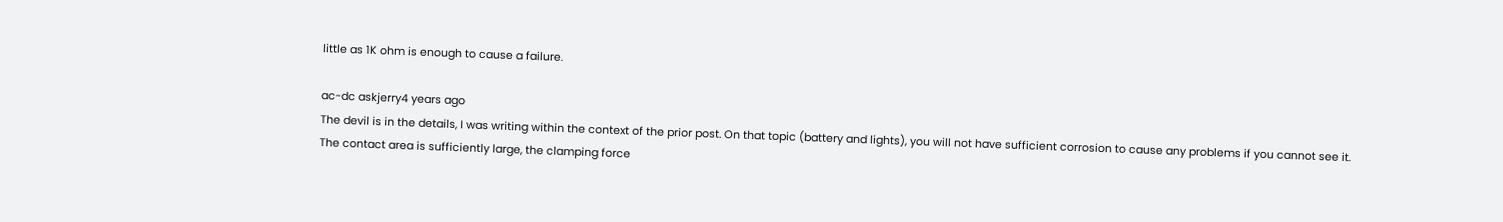little as 1K ohm is enough to cause a failure.

ac-dc askjerry4 years ago
The devil is in the details, I was writing within the context of the prior post. On that topic (battery and lights), you will not have sufficient corrosion to cause any problems if you cannot see it. The contact area is sufficiently large, the clamping force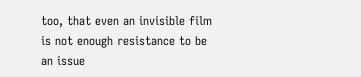too, that even an invisible film is not enough resistance to be an issue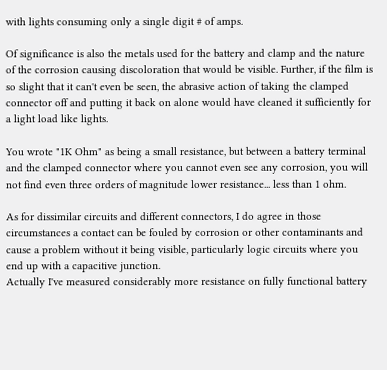with lights consuming only a single digit # of amps.

Of significance is also the metals used for the battery and clamp and the nature of the corrosion causing discoloration that would be visible. Further, if the film is so slight that it can't even be seen, the abrasive action of taking the clamped connector off and putting it back on alone would have cleaned it sufficiently for a light load like lights.

You wrote "1K Ohm" as being a small resistance, but between a battery terminal and the clamped connector where you cannot even see any corrosion, you will not find even three orders of magnitude lower resistance... less than 1 ohm.

As for dissimilar circuits and different connectors, I do agree in those circumstances a contact can be fouled by corrosion or other contaminants and cause a problem without it being visible, particularly logic circuits where you end up with a capacitive junction.
Actually I've measured considerably more resistance on fully functional battery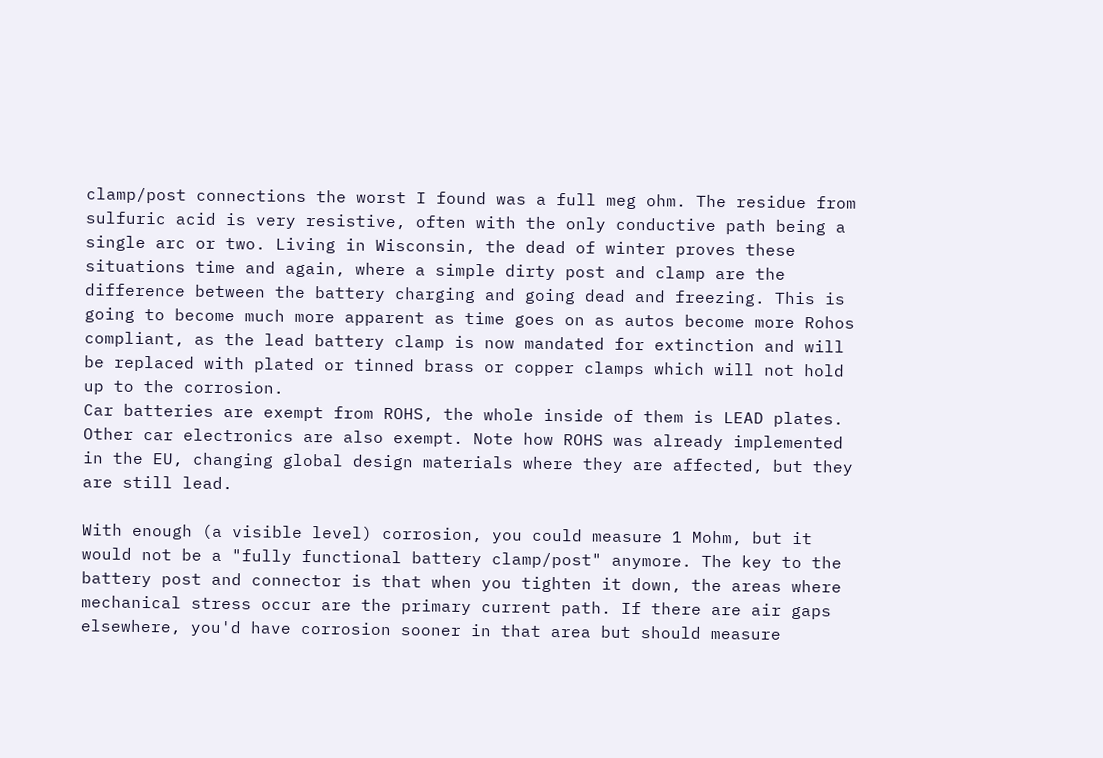clamp/post connections the worst I found was a full meg ohm. The residue from sulfuric acid is very resistive, often with the only conductive path being a single arc or two. Living in Wisconsin, the dead of winter proves these situations time and again, where a simple dirty post and clamp are the difference between the battery charging and going dead and freezing. This is going to become much more apparent as time goes on as autos become more Rohos compliant, as the lead battery clamp is now mandated for extinction and will be replaced with plated or tinned brass or copper clamps which will not hold up to the corrosion.
Car batteries are exempt from ROHS, the whole inside of them is LEAD plates. Other car electronics are also exempt. Note how ROHS was already implemented in the EU, changing global design materials where they are affected, but they are still lead.

With enough (a visible level) corrosion, you could measure 1 Mohm, but it would not be a "fully functional battery clamp/post" anymore. The key to the battery post and connector is that when you tighten it down, the areas where mechanical stress occur are the primary current path. If there are air gaps elsewhere, you'd have corrosion sooner in that area but should measure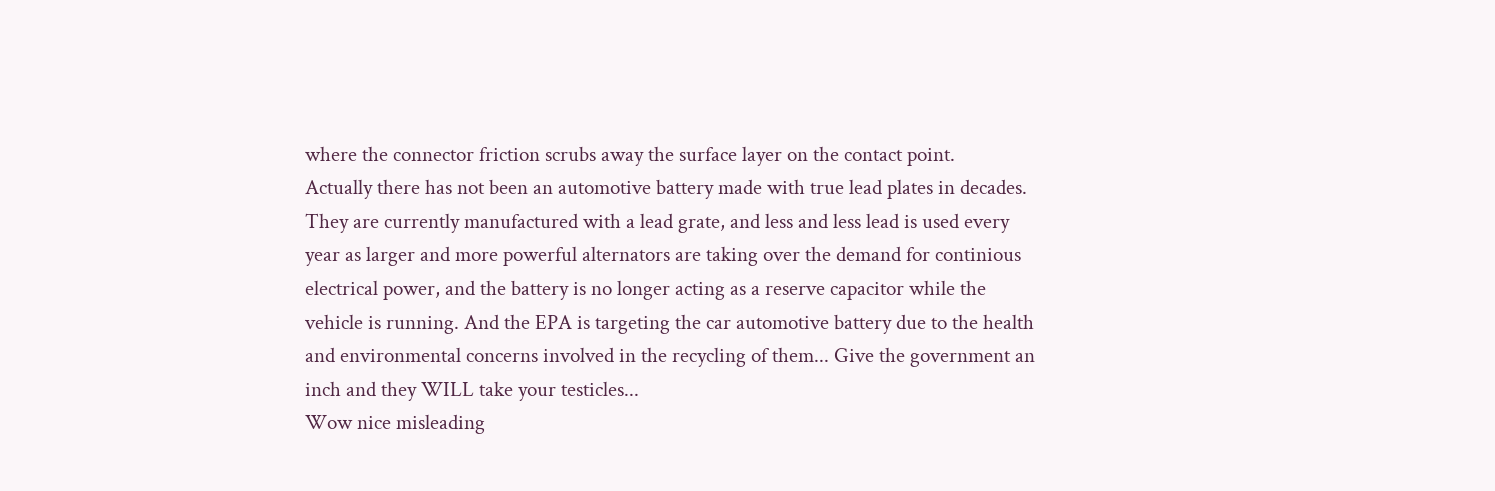where the connector friction scrubs away the surface layer on the contact point.
Actually there has not been an automotive battery made with true lead plates in decades. They are currently manufactured with a lead grate, and less and less lead is used every year as larger and more powerful alternators are taking over the demand for continious electrical power, and the battery is no longer acting as a reserve capacitor while the vehicle is running. And the EPA is targeting the car automotive battery due to the health and environmental concerns involved in the recycling of them... Give the government an inch and they WILL take your testicles...
Wow nice misleading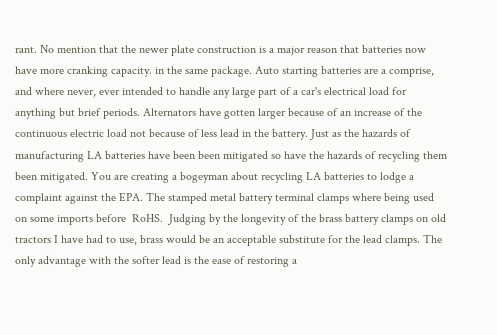rant. No mention that the newer plate construction is a major reason that batteries now have more cranking capacity. in the same package. Auto starting batteries are a comprise, and where never, ever intended to handle any large part of a car's electrical load for anything but brief periods. Alternators have gotten larger because of an increase of the continuous electric load not because of less lead in the battery. Just as the hazards of manufacturing LA batteries have been been mitigated so have the hazards of recycling them been mitigated. You are creating a bogeyman about recycling LA batteries to lodge a complaint against the EPA. The stamped metal battery terminal clamps where being used on some imports before  RoHS.  Judging by the longevity of the brass battery clamps on old tractors I have had to use, brass would be an acceptable substitute for the lead clamps. The only advantage with the softer lead is the ease of restoring a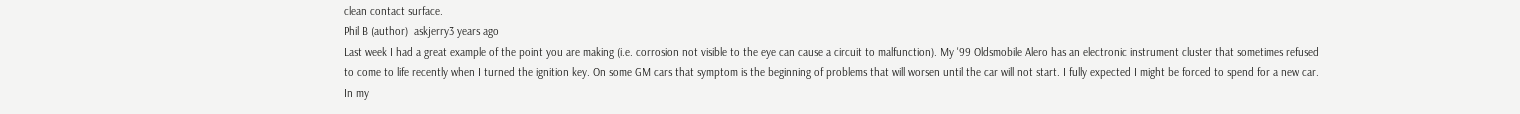clean contact surface.
Phil B (author)  askjerry3 years ago
Last week I had a great example of the point you are making (i.e. corrosion not visible to the eye can cause a circuit to malfunction). My '99 Oldsmobile Alero has an electronic instrument cluster that sometimes refused to come to life recently when I turned the ignition key. On some GM cars that symptom is the beginning of problems that will worsen until the car will not start. I fully expected I might be forced to spend for a new car. In my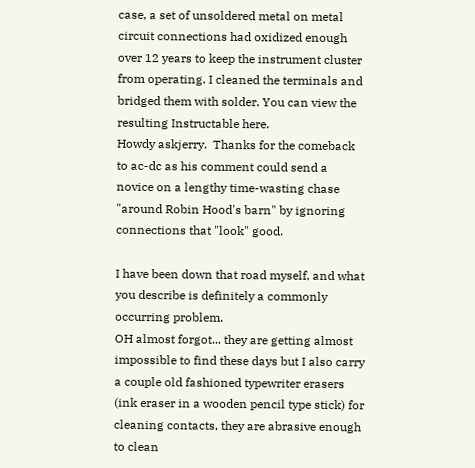case, a set of unsoldered metal on metal circuit connections had oxidized enough over 12 years to keep the instrument cluster from operating. I cleaned the terminals and bridged them with solder. You can view the resulting Instructable here.
Howdy askjerry.  Thanks for the comeback to ac-dc as his comment could send a novice on a lengthy time-wasting chase "around Robin Hood's barn" by ignoring connections that "look" good.

I have been down that road myself, and what you describe is definitely a commonly occurring problem.
OH almost forgot... they are getting almost impossible to find these days but I also carry a couple old fashioned typewriter erasers (ink eraser in a wooden pencil type stick) for cleaning contacts, they are abrasive enough to clean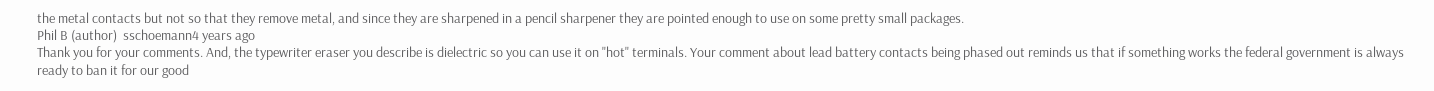the metal contacts but not so that they remove metal, and since they are sharpened in a pencil sharpener they are pointed enough to use on some pretty small packages.
Phil B (author)  sschoemann4 years ago
Thank you for your comments. And, the typewriter eraser you describe is dielectric so you can use it on "hot" terminals. Your comment about lead battery contacts being phased out reminds us that if something works the federal government is always ready to ban it for our good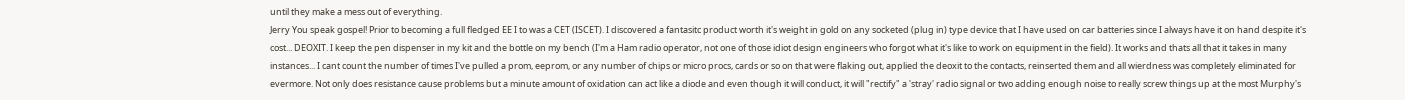until they make a mess out of everything.
Jerry You speak gospel! Prior to becoming a full fledged EE I to was a CET (ISCET). I discovered a fantasitc product worth it's weight in gold on any socketed (plug in) type device that I have used on car batteries since I always have it on hand despite it's cost... DEOXIT. I keep the pen dispenser in my kit and the bottle on my bench (I'm a Ham radio operator, not one of those idiot design engineers who forgot what it's like to work on equipment in the field). It works and thats all that it takes in many instances... I cant count the number of times I've pulled a prom, eeprom, or any number of chips or micro procs, cards or so on that were flaking out, applied the deoxit to the contacts, reinserted them and all wierdness was completely eliminated for evermore. Not only does resistance cause problems but a minute amount of oxidation can act like a diode and even though it will conduct, it will "rectify" a 'stray' radio signal or two adding enough noise to really screw things up at the most Murphy's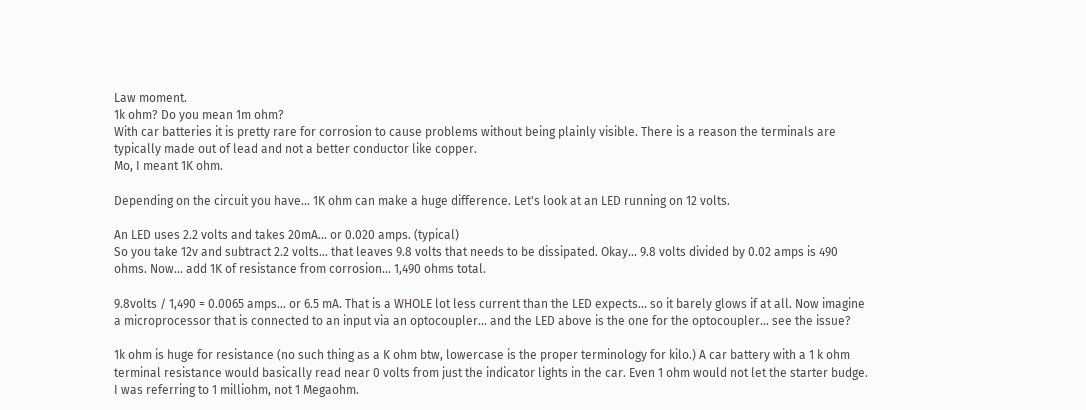Law moment.
1k ohm? Do you mean 1m ohm?
With car batteries it is pretty rare for corrosion to cause problems without being plainly visible. There is a reason the terminals are typically made out of lead and not a better conductor like copper.
Mo, I meant 1K ohm.

Depending on the circuit you have... 1K ohm can make a huge difference. Let's look at an LED running on 12 volts.

An LED uses 2.2 volts and takes 20mA... or 0.020 amps. (typical)
So you take 12v and subtract 2.2 volts... that leaves 9.8 volts that needs to be dissipated. Okay... 9.8 volts divided by 0.02 amps is 490 ohms. Now... add 1K of resistance from corrosion... 1,490 ohms total.

9.8volts / 1,490 = 0.0065 amps... or 6.5 mA. That is a WHOLE lot less current than the LED expects... so it barely glows if at all. Now imagine a microprocessor that is connected to an input via an optocoupler... and the LED above is the one for the optocoupler... see the issue?

1k ohm is huge for resistance (no such thing as a K ohm btw, lowercase is the proper terminology for kilo.) A car battery with a 1 k ohm terminal resistance would basically read near 0 volts from just the indicator lights in the car. Even 1 ohm would not let the starter budge.
I was referring to 1 milliohm, not 1 Megaohm.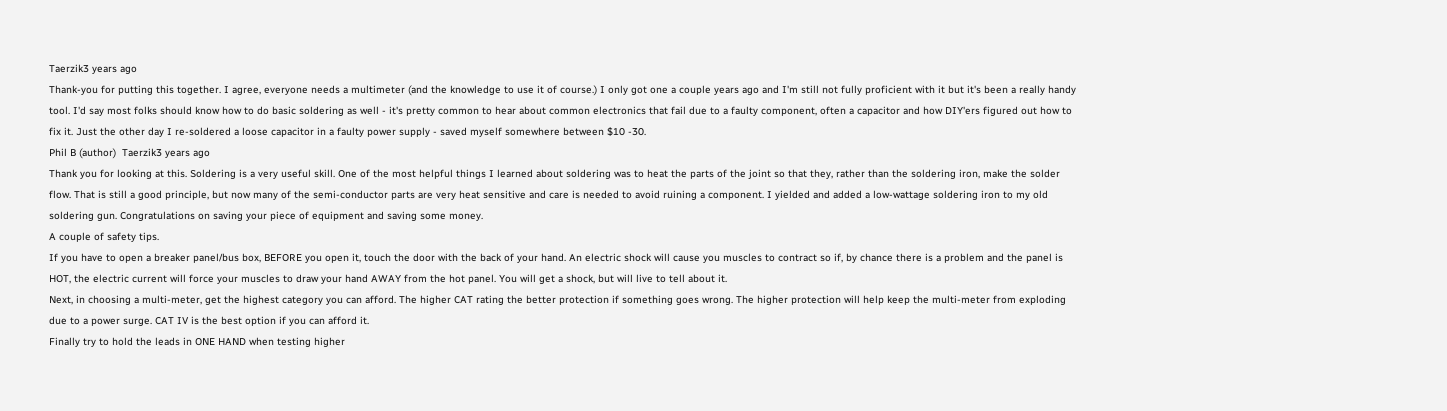Taerzik3 years ago
Thank-you for putting this together. I agree, everyone needs a multimeter (and the knowledge to use it of course.) I only got one a couple years ago and I'm still not fully proficient with it but it's been a really handy tool. I'd say most folks should know how to do basic soldering as well - it's pretty common to hear about common electronics that fail due to a faulty component, often a capacitor and how DIY'ers figured out how to fix it. Just the other day I re-soldered a loose capacitor in a faulty power supply - saved myself somewhere between $10 -30.
Phil B (author)  Taerzik3 years ago
Thank you for looking at this. Soldering is a very useful skill. One of the most helpful things I learned about soldering was to heat the parts of the joint so that they, rather than the soldering iron, make the solder flow. That is still a good principle, but now many of the semi-conductor parts are very heat sensitive and care is needed to avoid ruining a component. I yielded and added a low-wattage soldering iron to my old soldering gun. Congratulations on saving your piece of equipment and saving some money.
A couple of safety tips.
If you have to open a breaker panel/bus box, BEFORE you open it, touch the door with the back of your hand. An electric shock will cause you muscles to contract so if, by chance there is a problem and the panel is HOT, the electric current will force your muscles to draw your hand AWAY from the hot panel. You will get a shock, but will live to tell about it.
Next, in choosing a multi-meter, get the highest category you can afford. The higher CAT rating the better protection if something goes wrong. The higher protection will help keep the multi-meter from exploding due to a power surge. CAT IV is the best option if you can afford it.
Finally try to hold the leads in ONE HAND when testing higher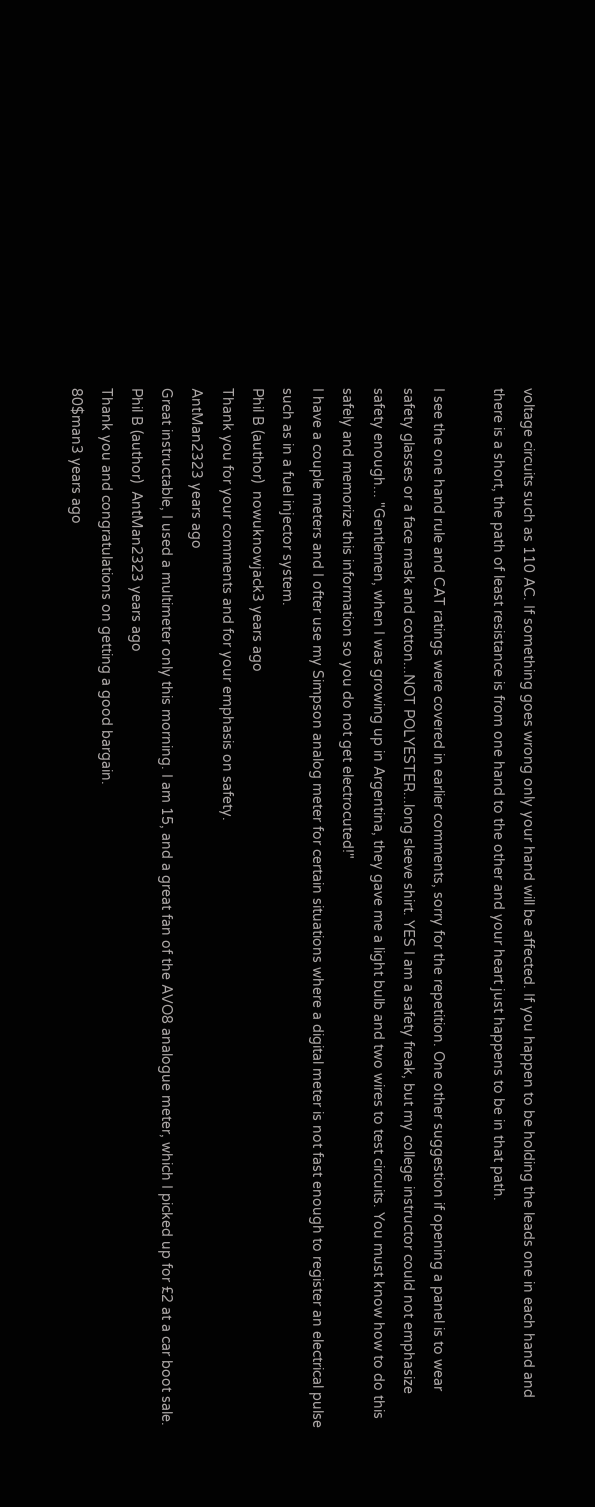voltage circuits such as 110 AC. If something goes wrong only your hand will be affected. If you happen to be holding the leads one in each hand and there is a short, the path of least resistance is from one hand to the other and your heart just happens to be in that path.

I see the one hand rule and CAT ratings were covered in earlier comments, sorry for the repetition. One other suggestion if opening a panel is to wear safety glasses or a face mask and cotton...NOT POLYESTER...long sleeve shirt. YES I am a safety freak, but my college instructor could not emphasize safety enough... "Gentlemen, when I was growing up in Argentina, they gave me a light bulb and two wires to test circuits. You must know how to do this safely and memorize this information so you do not get electrocuted!"
I have a couple meters and I ofter use my Simpson analog meter for certain situations where a digital meter is not fast enough to register an electrical pulse such as in a fuel injector system.
Phil B (author)  nowuknowjack3 years ago
Thank you for your comments and for your emphasis on safety.
AntMan2323 years ago
Great instructable, I used a multimeter only this morning. I am 15, and a great fan of the AVO8 analogue meter, which I picked up for £2 at a car boot sale.
Phil B (author)  AntMan2323 years ago
Thank you and congratulations on getting a good bargain.
80$man3 years ago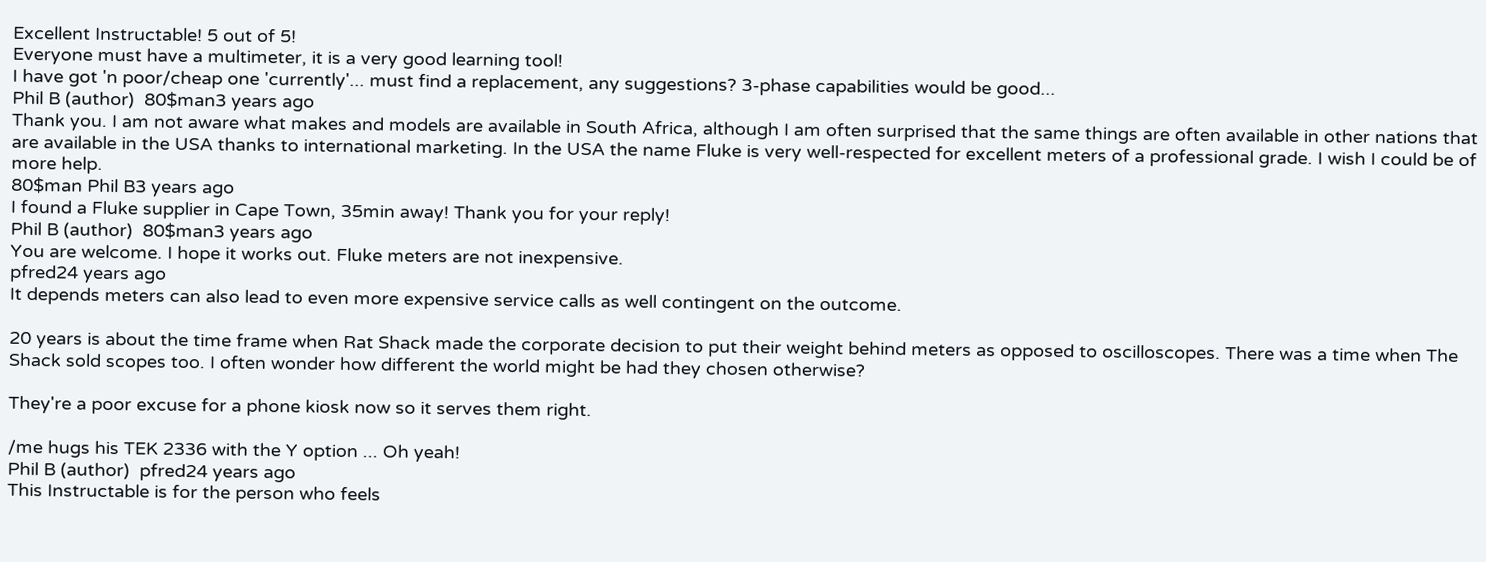Excellent Instructable! 5 out of 5!
Everyone must have a multimeter, it is a very good learning tool!
I have got 'n poor/cheap one 'currently'... must find a replacement, any suggestions? 3-phase capabilities would be good...
Phil B (author)  80$man3 years ago
Thank you. I am not aware what makes and models are available in South Africa, although I am often surprised that the same things are often available in other nations that are available in the USA thanks to international marketing. In the USA the name Fluke is very well-respected for excellent meters of a professional grade. I wish I could be of more help.
80$man Phil B3 years ago
I found a Fluke supplier in Cape Town, 35min away! Thank you for your reply!
Phil B (author)  80$man3 years ago
You are welcome. I hope it works out. Fluke meters are not inexpensive.
pfred24 years ago
It depends meters can also lead to even more expensive service calls as well contingent on the outcome.

20 years is about the time frame when Rat Shack made the corporate decision to put their weight behind meters as opposed to oscilloscopes. There was a time when The Shack sold scopes too. I often wonder how different the world might be had they chosen otherwise?

They're a poor excuse for a phone kiosk now so it serves them right.

/me hugs his TEK 2336 with the Y option ... Oh yeah!
Phil B (author)  pfred24 years ago
This Instructable is for the person who feels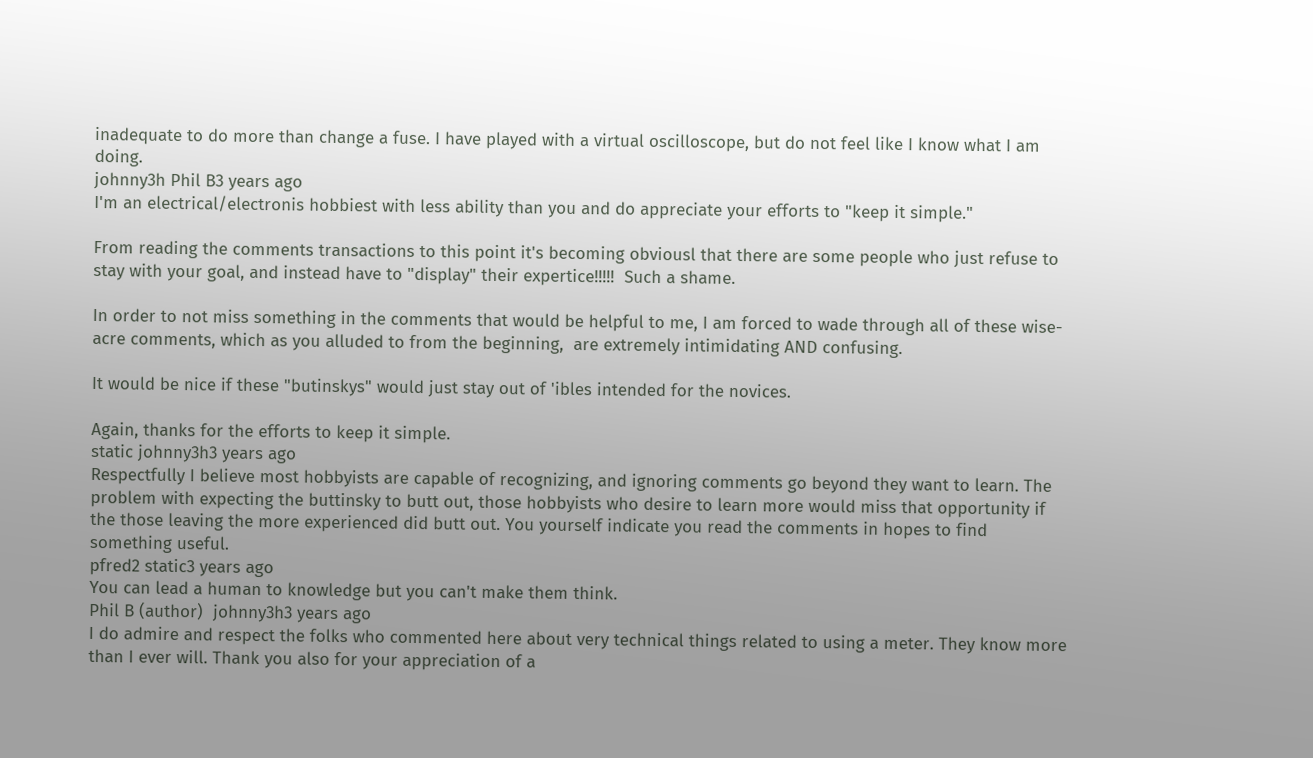inadequate to do more than change a fuse. I have played with a virtual oscilloscope, but do not feel like I know what I am doing.
johnny3h Phil B3 years ago
I'm an electrical/electronis hobbiest with less ability than you and do appreciate your efforts to "keep it simple."

From reading the comments transactions to this point it's becoming obviousl that there are some people who just refuse to stay with your goal, and instead have to "display" their expertice!!!!!  Such a shame.

In order to not miss something in the comments that would be helpful to me, I am forced to wade through all of these wise-acre comments, which as you alluded to from the beginning,  are extremely intimidating AND confusing.

It would be nice if these "butinskys" would just stay out of 'ibles intended for the novices.

Again, thanks for the efforts to keep it simple.
static johnny3h3 years ago
Respectfully I believe most hobbyists are capable of recognizing, and ignoring comments go beyond they want to learn. The problem with expecting the buttinsky to butt out, those hobbyists who desire to learn more would miss that opportunity if the those leaving the more experienced did butt out. You yourself indicate you read the comments in hopes to find something useful.
pfred2 static3 years ago
You can lead a human to knowledge but you can't make them think.
Phil B (author)  johnny3h3 years ago
I do admire and respect the folks who commented here about very technical things related to using a meter. They know more than I ever will. Thank you also for your appreciation of a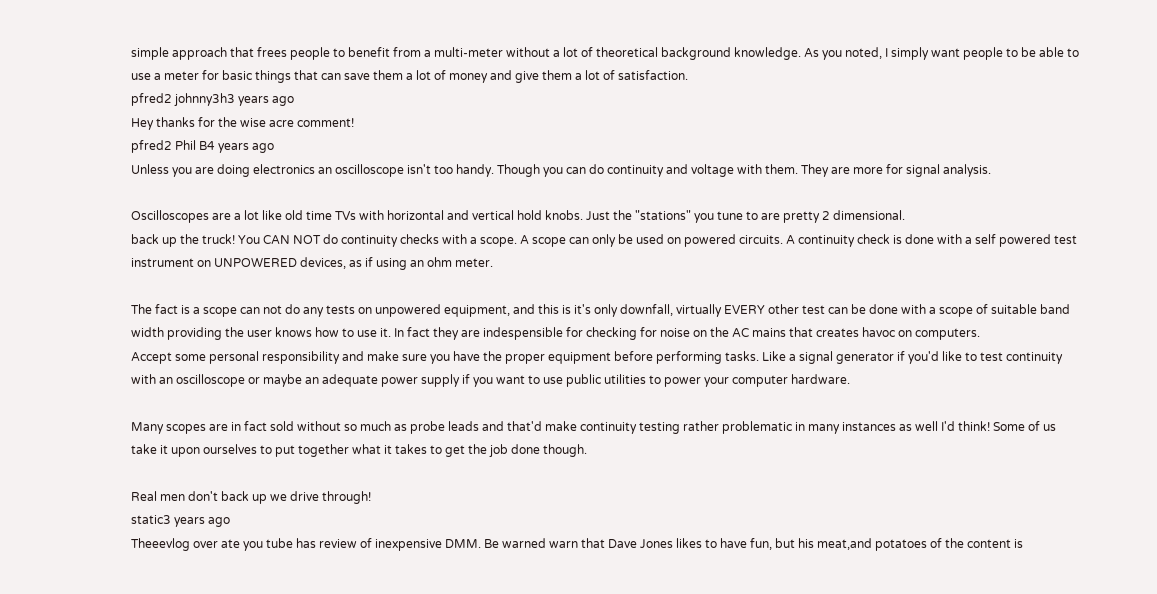simple approach that frees people to benefit from a multi-meter without a lot of theoretical background knowledge. As you noted, I simply want people to be able to use a meter for basic things that can save them a lot of money and give them a lot of satisfaction.
pfred2 johnny3h3 years ago
Hey thanks for the wise acre comment!
pfred2 Phil B4 years ago
Unless you are doing electronics an oscilloscope isn't too handy. Though you can do continuity and voltage with them. They are more for signal analysis.

Oscilloscopes are a lot like old time TVs with horizontal and vertical hold knobs. Just the "stations" you tune to are pretty 2 dimensional.
back up the truck! You CAN NOT do continuity checks with a scope. A scope can only be used on powered circuits. A continuity check is done with a self powered test instrument on UNPOWERED devices, as if using an ohm meter.

The fact is a scope can not do any tests on unpowered equipment, and this is it's only downfall, virtually EVERY other test can be done with a scope of suitable band width providing the user knows how to use it. In fact they are indespensible for checking for noise on the AC mains that creates havoc on computers.
Accept some personal responsibility and make sure you have the proper equipment before performing tasks. Like a signal generator if you'd like to test continuity with an oscilloscope or maybe an adequate power supply if you want to use public utilities to power your computer hardware.

Many scopes are in fact sold without so much as probe leads and that'd make continuity testing rather problematic in many instances as well I'd think! Some of us take it upon ourselves to put together what it takes to get the job done though.

Real men don't back up we drive through!
static3 years ago
Theeevlog over ate you tube has review of inexpensive DMM. Be warned warn that Dave Jones likes to have fun, but his meat,and potatoes of the content is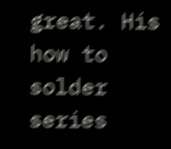great. His how to solder series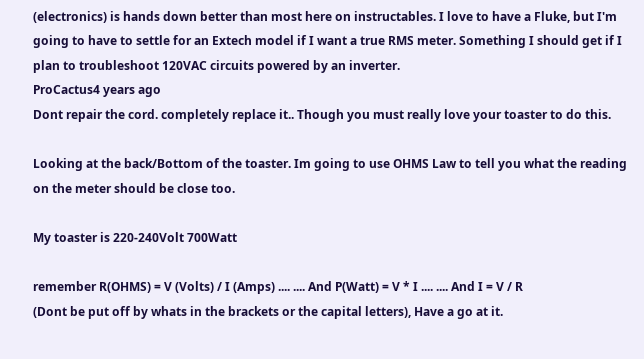(electronics) is hands down better than most here on instructables. I love to have a Fluke, but I'm going to have to settle for an Extech model if I want a true RMS meter. Something I should get if I plan to troubleshoot 120VAC circuits powered by an inverter.
ProCactus4 years ago
Dont repair the cord. completely replace it.. Though you must really love your toaster to do this.

Looking at the back/Bottom of the toaster. Im going to use OHMS Law to tell you what the reading on the meter should be close too.

My toaster is 220-240Volt 700Watt

remember R(OHMS) = V (Volts) / I (Amps) .... .... And P(Watt) = V * I .... .... And I = V / R
(Dont be put off by whats in the brackets or the capital letters), Have a go at it.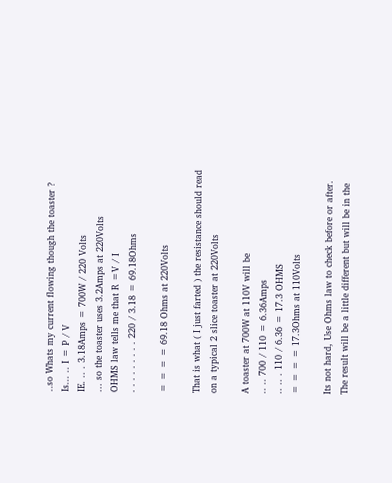..so Whats my current flowing though the toaster ?
Is... .. I = P / V
IE. .. . 3.18Amps = 700W / 220 Volts
... so the toaster uses 3.2Amps at 220Volts
OHMS law tells me that R =V / I
. . . . . . . . . 220 / 3.18 = 69.18Ohms

= = = = 69.18 Ohms at 220Volts

That is what ( I just farted ) the resistance should read on a typical 2 slice toaster at 220Volts

A toaster at 700W at 110V will be
.. .. 700 / 110 = 6.36Amps
.. .. . 110 / 6.36 = 17.3 OHMS
= = = = 17.3Ohms at 110Volts

Its not hard, Use Ohms law to check before or after. The result will be a little different but will be in the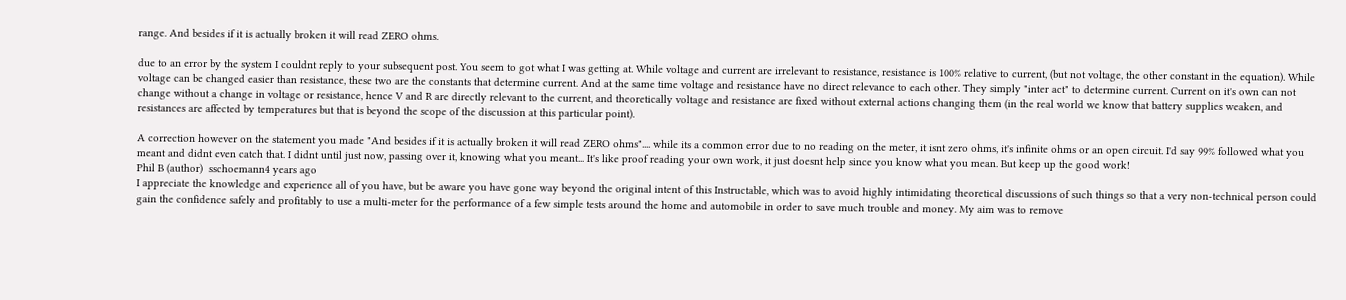range. And besides if it is actually broken it will read ZERO ohms.

due to an error by the system I couldnt reply to your subsequent post. You seem to got what I was getting at. While voltage and current are irrelevant to resistance, resistance is 100% relative to current, (but not voltage, the other constant in the equation). While voltage can be changed easier than resistance, these two are the constants that determine current. And at the same time voltage and resistance have no direct relevance to each other. They simply "inter act" to determine current. Current on it's own can not change without a change in voltage or resistance, hence V and R are directly relevant to the current, and theoretically voltage and resistance are fixed without external actions changing them (in the real world we know that battery supplies weaken, and resistances are affected by temperatures but that is beyond the scope of the discussion at this particular point).

A correction however on the statement you made "And besides if it is actually broken it will read ZERO ohms".... while its a common error due to no reading on the meter, it isnt zero ohms, it's infinite ohms or an open circuit. I'd say 99% followed what you meant and didnt even catch that. I didnt until just now, passing over it, knowing what you meant... It's like proof reading your own work, it just doesnt help since you know what you mean. But keep up the good work!
Phil B (author)  sschoemann4 years ago
I appreciate the knowledge and experience all of you have, but be aware you have gone way beyond the original intent of this Instructable, which was to avoid highly intimidating theoretical discussions of such things so that a very non-technical person could gain the confidence safely and profitably to use a multi-meter for the performance of a few simple tests around the home and automobile in order to save much trouble and money. My aim was to remove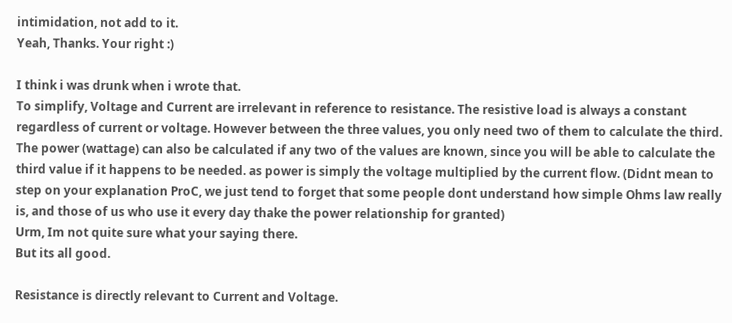intimidation, not add to it.
Yeah, Thanks. Your right :)

I think i was drunk when i wrote that.
To simplify, Voltage and Current are irrelevant in reference to resistance. The resistive load is always a constant regardless of current or voltage. However between the three values, you only need two of them to calculate the third. The power (wattage) can also be calculated if any two of the values are known, since you will be able to calculate the third value if it happens to be needed. as power is simply the voltage multiplied by the current flow. (Didnt mean to step on your explanation ProC, we just tend to forget that some people dont understand how simple Ohms law really is, and those of us who use it every day thake the power relationship for granted)
Urm, Im not quite sure what your saying there.
But its all good.

Resistance is directly relevant to Current and Voltage.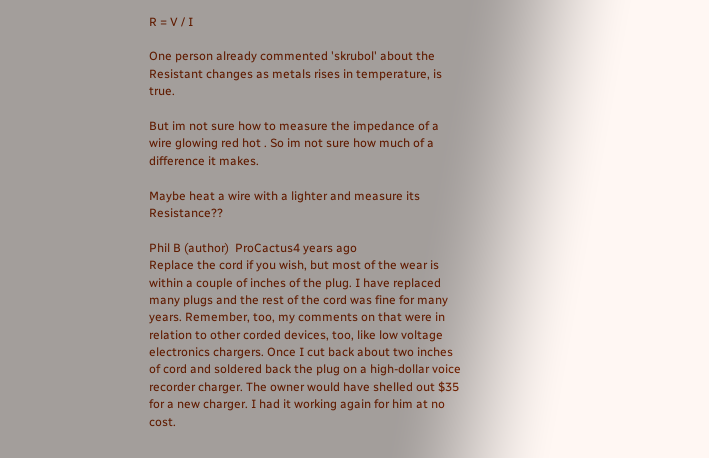R = V / I

One person already commented 'skrubol' about the Resistant changes as metals rises in temperature, is true.

But im not sure how to measure the impedance of a wire glowing red hot . So im not sure how much of a difference it makes.

Maybe heat a wire with a lighter and measure its Resistance??

Phil B (author)  ProCactus4 years ago
Replace the cord if you wish, but most of the wear is within a couple of inches of the plug. I have replaced many plugs and the rest of the cord was fine for many years. Remember, too, my comments on that were in relation to other corded devices, too, like low voltage electronics chargers. Once I cut back about two inches of cord and soldered back the plug on a high-dollar voice recorder charger. The owner would have shelled out $35 for a new charger. I had it working again for him at no cost.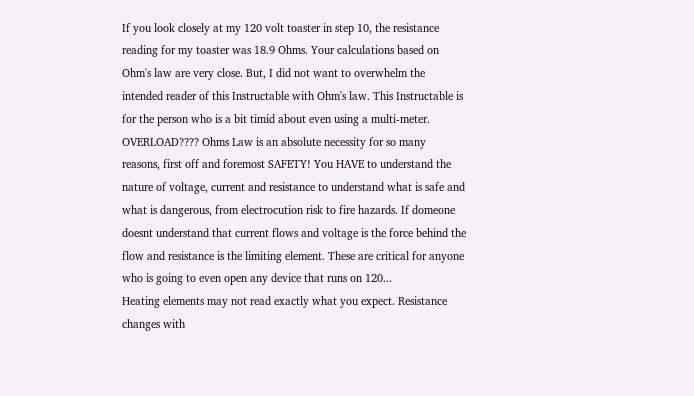If you look closely at my 120 volt toaster in step 10, the resistance reading for my toaster was 18.9 Ohms. Your calculations based on Ohm's law are very close. But, I did not want to overwhelm the intended reader of this Instructable with Ohm's law. This Instructable is for the person who is a bit timid about even using a multi-meter.
OVERLOAD???? Ohms Law is an absolute necessity for so many reasons, first off and foremost SAFETY! You HAVE to understand the nature of voltage, current and resistance to understand what is safe and what is dangerous, from electrocution risk to fire hazards. If domeone doesnt understand that current flows and voltage is the force behind the flow and resistance is the limiting element. These are critical for anyone who is going to even open any device that runs on 120...
Heating elements may not read exactly what you expect. Resistance changes with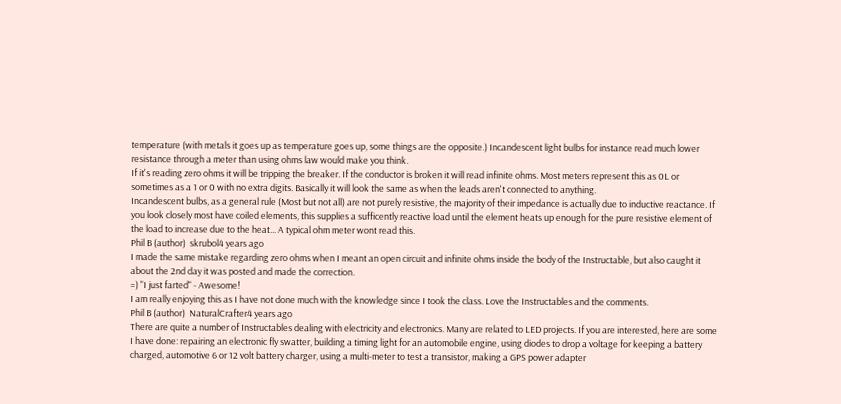temperature (with metals it goes up as temperature goes up, some things are the opposite.) Incandescent light bulbs for instance read much lower resistance through a meter than using ohms law would make you think.
If it's reading zero ohms it will be tripping the breaker. If the conductor is broken it will read infinite ohms. Most meters represent this as 0L or sometimes as a 1 or 0 with no extra digits. Basically it will look the same as when the leads aren't connected to anything.
Incandescent bulbs, as a general rule (Most but not all) are not purely resistive, the majority of their impedance is actually due to inductive reactance. If you look closely most have coiled elements, this supplies a sufficently reactive load until the element heats up enough for the pure resistive element of the load to increase due to the heat... A typical ohm meter wont read this.
Phil B (author)  skrubol4 years ago
I made the same mistake regarding zero ohms when I meant an open circuit and infinite ohms inside the body of the Instructable, but also caught it about the 2nd day it was posted and made the correction.
=) "I just farted" - Awesome!
I am really enjoying this as I have not done much with the knowledge since I took the class. Love the Instructables and the comments.
Phil B (author)  NaturalCrafter4 years ago
There are quite a number of Instructables dealing with electricity and electronics. Many are related to LED projects. If you are interested, here are some I have done: repairing an electronic fly swatter, building a timing light for an automobile engine, using diodes to drop a voltage for keeping a battery charged, automotive 6 or 12 volt battery charger, using a multi-meter to test a transistor, making a GPS power adapter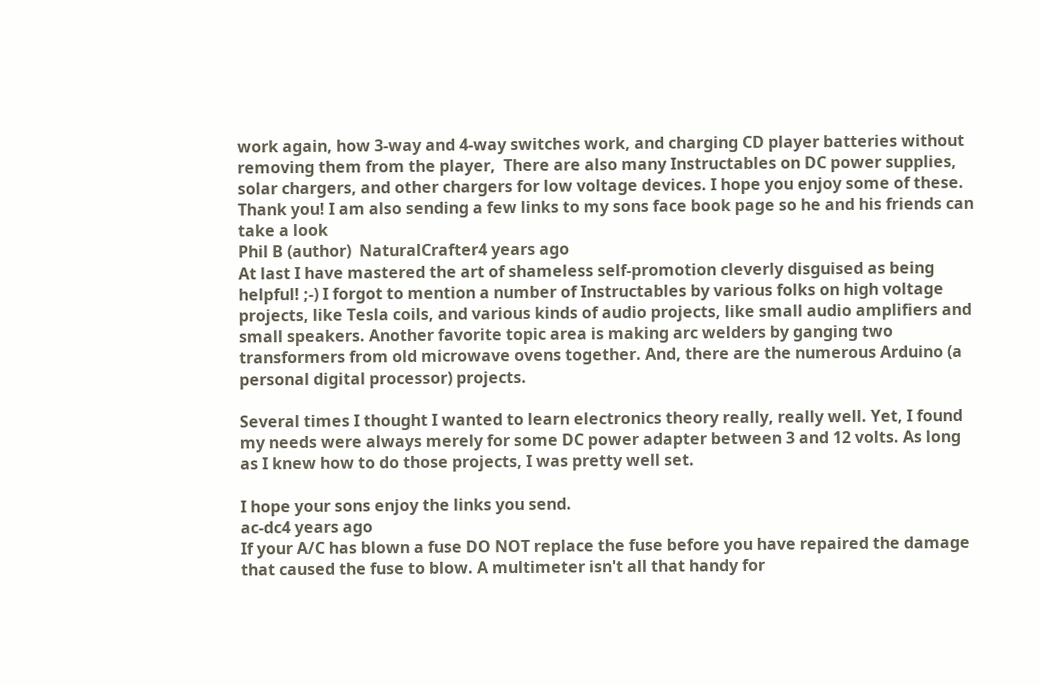work again, how 3-way and 4-way switches work, and charging CD player batteries without removing them from the player,  There are also many Instructables on DC power supplies, solar chargers, and other chargers for low voltage devices. I hope you enjoy some of these.
Thank you! I am also sending a few links to my sons face book page so he and his friends can take a look
Phil B (author)  NaturalCrafter4 years ago
At last I have mastered the art of shameless self-promotion cleverly disguised as being helpful! ;-) I forgot to mention a number of Instructables by various folks on high voltage projects, like Tesla coils, and various kinds of audio projects, like small audio amplifiers and small speakers. Another favorite topic area is making arc welders by ganging two transformers from old microwave ovens together. And, there are the numerous Arduino (a personal digital processor) projects.

Several times I thought I wanted to learn electronics theory really, really well. Yet, I found my needs were always merely for some DC power adapter between 3 and 12 volts. As long as I knew how to do those projects, I was pretty well set.

I hope your sons enjoy the links you send.
ac-dc4 years ago
If your A/C has blown a fuse DO NOT replace the fuse before you have repaired the damage that caused the fuse to blow. A multimeter isn't all that handy for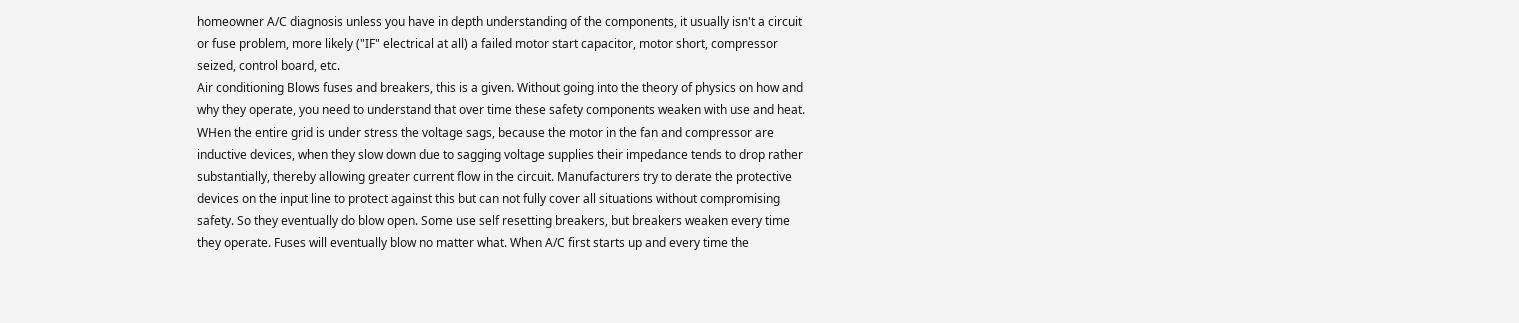homeowner A/C diagnosis unless you have in depth understanding of the components, it usually isn't a circuit or fuse problem, more likely ("IF" electrical at all) a failed motor start capacitor, motor short, compressor seized, control board, etc.
Air conditioning Blows fuses and breakers, this is a given. Without going into the theory of physics on how and why they operate, you need to understand that over time these safety components weaken with use and heat. WHen the entire grid is under stress the voltage sags, because the motor in the fan and compressor are inductive devices, when they slow down due to sagging voltage supplies their impedance tends to drop rather substantially, thereby allowing greater current flow in the circuit. Manufacturers try to derate the protective devices on the input line to protect against this but can not fully cover all situations without compromising safety. So they eventually do blow open. Some use self resetting breakers, but breakers weaken every time they operate. Fuses will eventually blow no matter what. When A/C first starts up and every time the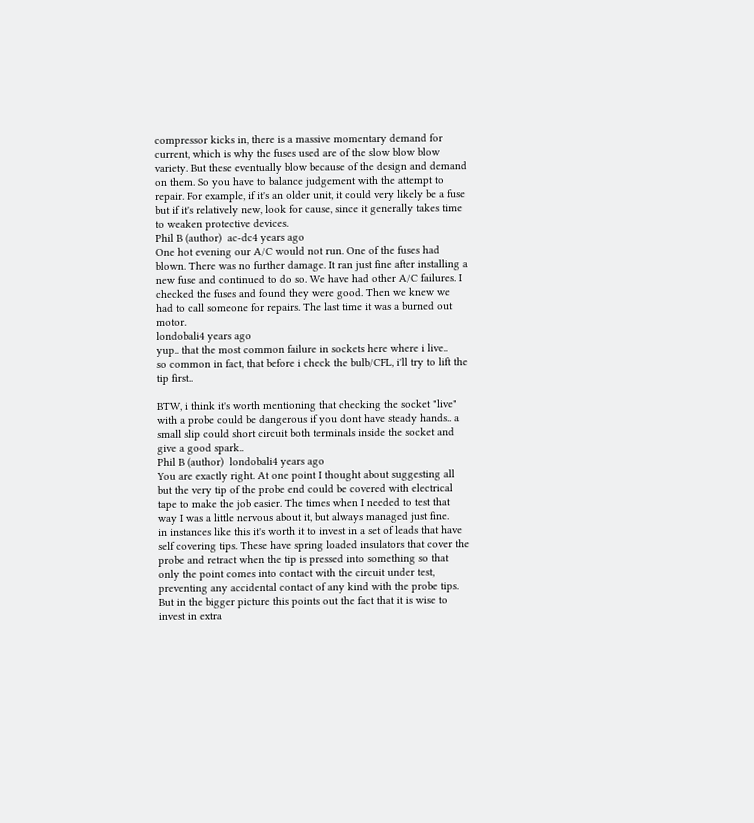compressor kicks in, there is a massive momentary demand for current, which is why the fuses used are of the slow blow blow variety. But these eventually blow because of the design and demand on them. So you have to balance judgement with the attempt to repair. For example, if it's an older unit, it could very likely be a fuse but if it's relatively new, look for cause, since it generally takes time to weaken protective devices.
Phil B (author)  ac-dc4 years ago
One hot evening our A/C would not run. One of the fuses had blown. There was no further damage. It ran just fine after installing a new fuse and continued to do so. We have had other A/C failures. I checked the fuses and found they were good. Then we knew we had to call someone for repairs. The last time it was a burned out motor.
londobali4 years ago
yup.. that the most common failure in sockets here where i live..
so common in fact, that before i check the bulb/CFL, i'll try to lift the tip first..

BTW, i think it's worth mentioning that checking the socket "live" with a probe could be dangerous if you dont have steady hands.. a small slip could short circuit both terminals inside the socket and give a good spark..
Phil B (author)  londobali4 years ago
You are exactly right. At one point I thought about suggesting all but the very tip of the probe end could be covered with electrical tape to make the job easier. The times when I needed to test that way I was a little nervous about it, but always managed just fine.
in instances like this it's worth it to invest in a set of leads that have self covering tips. These have spring loaded insulators that cover the probe and retract when the tip is pressed into something so that only the point comes into contact with the circuit under test, preventing any accidental contact of any kind with the probe tips.
But in the bigger picture this points out the fact that it is wise to invest in extra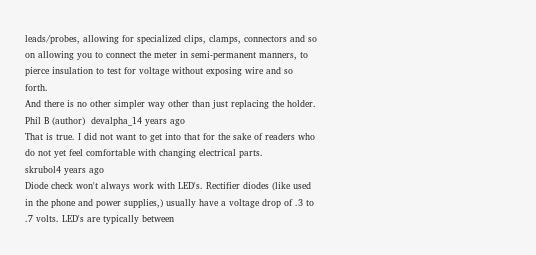leads/probes, allowing for specialized clips, clamps, connectors and so on allowing you to connect the meter in semi-permanent manners, to pierce insulation to test for voltage without exposing wire and so forth.
And there is no other simpler way other than just replacing the holder.
Phil B (author)  devalpha_14 years ago
That is true. I did not want to get into that for the sake of readers who do not yet feel comfortable with changing electrical parts.
skrubol4 years ago
Diode check won't always work with LED's. Rectifier diodes (like used in the phone and power supplies,) usually have a voltage drop of .3 to .7 volts. LED's are typically between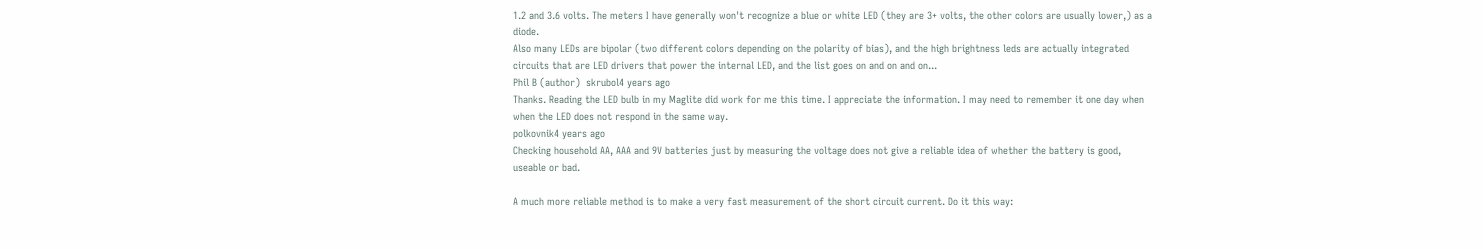1.2 and 3.6 volts. The meters I have generally won't recognize a blue or white LED (they are 3+ volts, the other colors are usually lower,) as a diode.
Also many LEDs are bipolar (two different colors depending on the polarity of bias), and the high brightness leds are actually integrated circuits that are LED drivers that power the internal LED, and the list goes on and on and on...
Phil B (author)  skrubol4 years ago
Thanks. Reading the LED bulb in my Maglite did work for me this time. I appreciate the information. I may need to remember it one day when when the LED does not respond in the same way.
polkovnik4 years ago
Checking household AA, AAA and 9V batteries just by measuring the voltage does not give a reliable idea of whether the battery is good, useable or bad.

A much more reliable method is to make a very fast measurement of the short circuit current. Do it this way: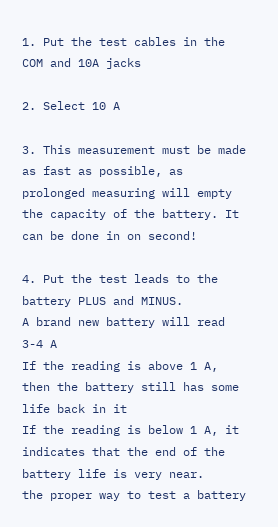1. Put the test cables in the COM and 10A jacks

2. Select 10 A

3. This measurement must be made as fast as possible, as prolonged measuring will empty the capacity of the battery. It can be done in on second!

4. Put the test leads to the battery PLUS and MINUS.
A brand new battery will read 3-4 A
If the reading is above 1 A, then the battery still has some life back in it
If the reading is below 1 A, it indicates that the end of the battery life is very near.
the proper way to test a battery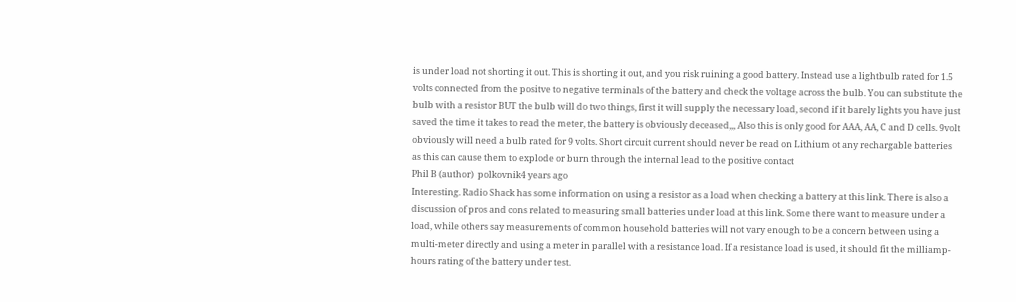is under load not shorting it out. This is shorting it out, and you risk ruining a good battery. Instead use a lightbulb rated for 1.5 volts connected from the positve to negative terminals of the battery and check the voltage across the bulb. You can substitute the bulb with a resistor BUT the bulb will do two things, first it will supply the necessary load, second if it barely lights you have just saved the time it takes to read the meter, the battery is obviously deceased,,, Also this is only good for AAA, AA, C and D cells. 9volt obviously will need a bulb rated for 9 volts. Short circuit current should never be read on Lithium ot any rechargable batteries as this can cause them to explode or burn through the internal lead to the positive contact
Phil B (author)  polkovnik4 years ago
Interesting. Radio Shack has some information on using a resistor as a load when checking a battery at this link. There is also a discussion of pros and cons related to measuring small batteries under load at this link. Some there want to measure under a load, while others say measurements of common household batteries will not vary enough to be a concern between using a multi-meter directly and using a meter in parallel with a resistance load. If a resistance load is used, it should fit the milliamp-hours rating of the battery under test.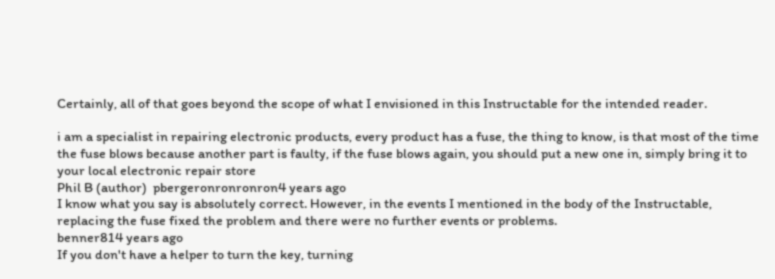Certainly, all of that goes beyond the scope of what I envisioned in this Instructable for the intended reader.

i am a specialist in repairing electronic products, every product has a fuse, the thing to know, is that most of the time the fuse blows because another part is faulty, if the fuse blows again, you should put a new one in, simply bring it to your local electronic repair store
Phil B (author)  pbergeronronronron4 years ago
I know what you say is absolutely correct. However, in the events I mentioned in the body of the Instructable, replacing the fuse fixed the problem and there were no further events or problems.
benner814 years ago
If you don't have a helper to turn the key, turning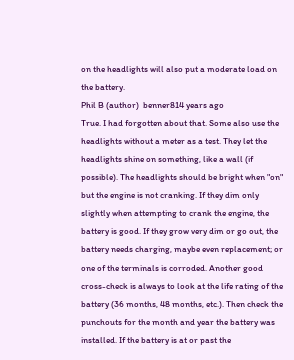on the headlights will also put a moderate load on the battery.
Phil B (author)  benner814 years ago
True. I had forgotten about that. Some also use the headlights without a meter as a test. They let the headlights shine on something, like a wall (if possible). The headlights should be bright when "on" but the engine is not cranking. If they dim only slightly when attempting to crank the engine, the battery is good. If they grow very dim or go out, the battery needs charging, maybe even replacement; or one of the terminals is corroded. Another good cross-check is always to look at the life rating of the battery (36 months, 48 months, etc.). Then check the punchouts for the month and year the battery was installed. If the battery is at or past the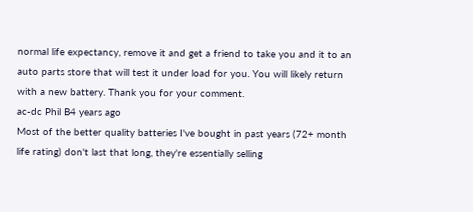normal life expectancy, remove it and get a friend to take you and it to an auto parts store that will test it under load for you. You will likely return with a new battery. Thank you for your comment.
ac-dc Phil B4 years ago
Most of the better quality batteries I've bought in past years (72+ month life rating) don't last that long, they're essentially selling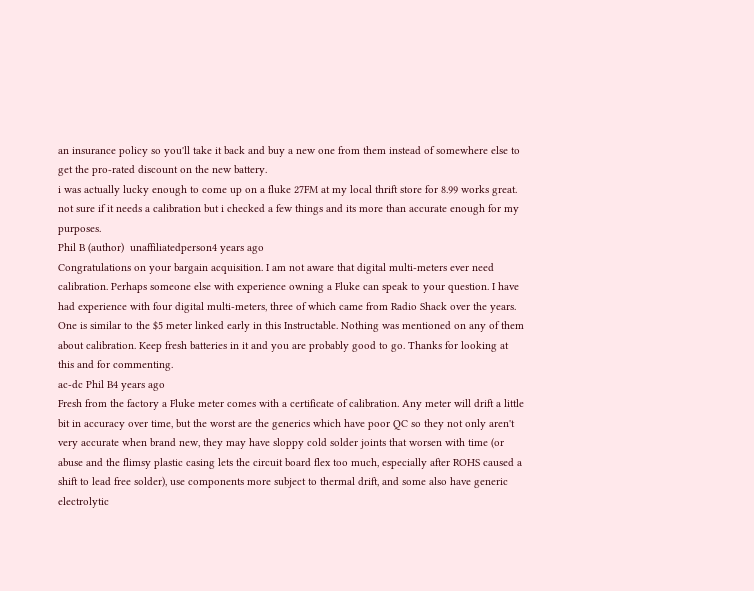an insurance policy so you'll take it back and buy a new one from them instead of somewhere else to get the pro-rated discount on the new battery.
i was actually lucky enough to come up on a fluke 27FM at my local thrift store for 8.99 works great. not sure if it needs a calibration but i checked a few things and its more than accurate enough for my purposes.
Phil B (author)  unaffiliatedperson4 years ago
Congratulations on your bargain acquisition. I am not aware that digital multi-meters ever need calibration. Perhaps someone else with experience owning a Fluke can speak to your question. I have had experience with four digital multi-meters, three of which came from Radio Shack over the years. One is similar to the $5 meter linked early in this Instructable. Nothing was mentioned on any of them about calibration. Keep fresh batteries in it and you are probably good to go. Thanks for looking at this and for commenting.
ac-dc Phil B4 years ago
Fresh from the factory a Fluke meter comes with a certificate of calibration. Any meter will drift a little bit in accuracy over time, but the worst are the generics which have poor QC so they not only aren't very accurate when brand new, they may have sloppy cold solder joints that worsen with time (or abuse and the flimsy plastic casing lets the circuit board flex too much, especially after ROHS caused a shift to lead free solder), use components more subject to thermal drift, and some also have generic electrolytic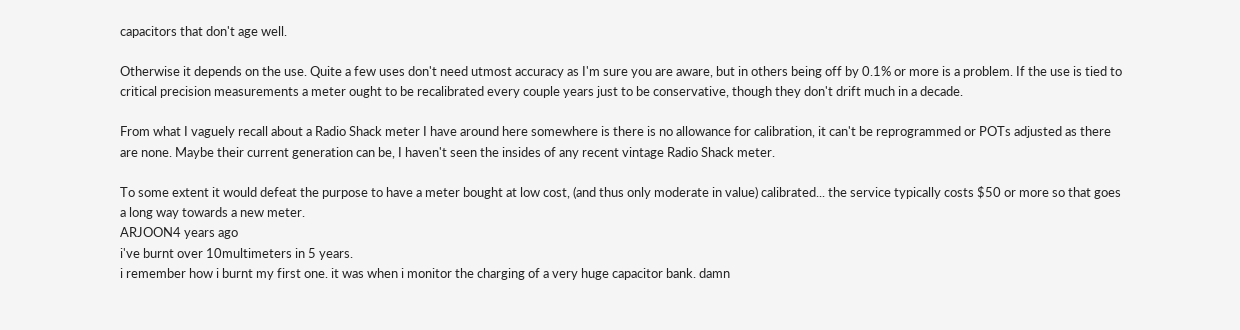capacitors that don't age well.

Otherwise it depends on the use. Quite a few uses don't need utmost accuracy as I'm sure you are aware, but in others being off by 0.1% or more is a problem. If the use is tied to critical precision measurements a meter ought to be recalibrated every couple years just to be conservative, though they don't drift much in a decade.

From what I vaguely recall about a Radio Shack meter I have around here somewhere is there is no allowance for calibration, it can't be reprogrammed or POTs adjusted as there are none. Maybe their current generation can be, I haven't seen the insides of any recent vintage Radio Shack meter.

To some extent it would defeat the purpose to have a meter bought at low cost, (and thus only moderate in value) calibrated... the service typically costs $50 or more so that goes a long way towards a new meter.
ARJOON4 years ago
i've burnt over 10multimeters in 5 years.
i remember how i burnt my first one. it was when i monitor the charging of a very huge capacitor bank. damn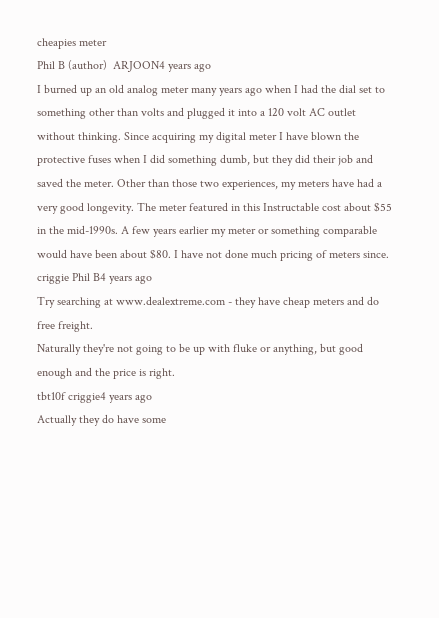cheapies meter
Phil B (author)  ARJOON4 years ago
I burned up an old analog meter many years ago when I had the dial set to something other than volts and plugged it into a 120 volt AC outlet without thinking. Since acquiring my digital meter I have blown the protective fuses when I did something dumb, but they did their job and saved the meter. Other than those two experiences, my meters have had a very good longevity. The meter featured in this Instructable cost about $55 in the mid-1990s. A few years earlier my meter or something comparable would have been about $80. I have not done much pricing of meters since.
criggie Phil B4 years ago
Try searching at www.dealextreme.com - they have cheap meters and do free freight.
Naturally they're not going to be up with fluke or anything, but good enough and the price is right.
tbt10f criggie4 years ago
Actually they do have some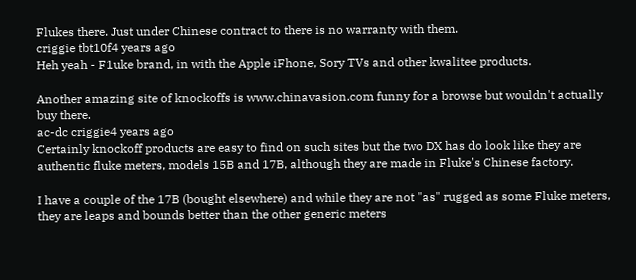Flukes there. Just under Chinese contract to there is no warranty with them.
criggie tbt10f4 years ago
Heh yeah - F1uke brand, in with the Apple iFhone, Sory TVs and other kwalitee products.

Another amazing site of knockoffs is www.chinavasion.com funny for a browse but wouldn't actually buy there.
ac-dc criggie4 years ago
Certainly knockoff products are easy to find on such sites but the two DX has do look like they are authentic fluke meters, models 15B and 17B, although they are made in Fluke's Chinese factory.

I have a couple of the 17B (bought elsewhere) and while they are not "as" rugged as some Fluke meters, they are leaps and bounds better than the other generic meters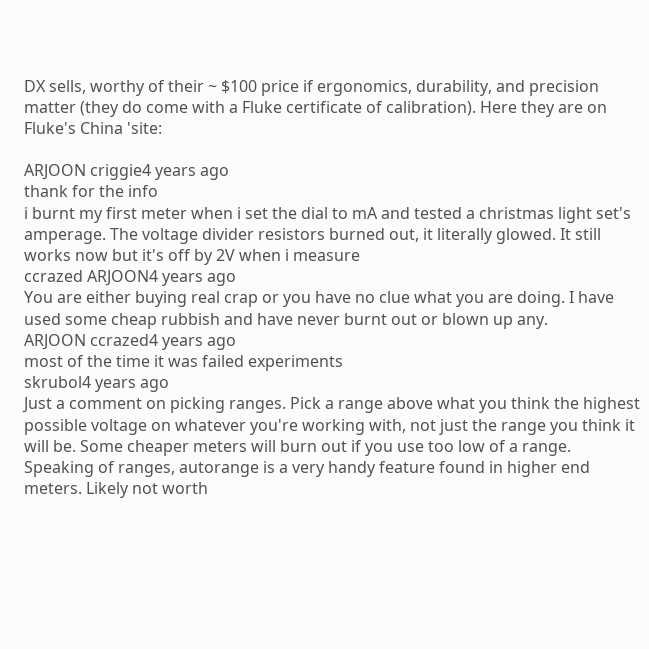DX sells, worthy of their ~ $100 price if ergonomics, durability, and precision matter (they do come with a Fluke certificate of calibration). Here they are on Fluke's China 'site:

ARJOON criggie4 years ago
thank for the info
i burnt my first meter when i set the dial to mA and tested a christmas light set's amperage. The voltage divider resistors burned out, it literally glowed. It still works now but it's off by 2V when i measure
ccrazed ARJOON4 years ago
You are either buying real crap or you have no clue what you are doing. I have used some cheap rubbish and have never burnt out or blown up any.
ARJOON ccrazed4 years ago
most of the time it was failed experiments
skrubol4 years ago
Just a comment on picking ranges. Pick a range above what you think the highest possible voltage on whatever you're working with, not just the range you think it will be. Some cheaper meters will burn out if you use too low of a range.
Speaking of ranges, autorange is a very handy feature found in higher end meters. Likely not worth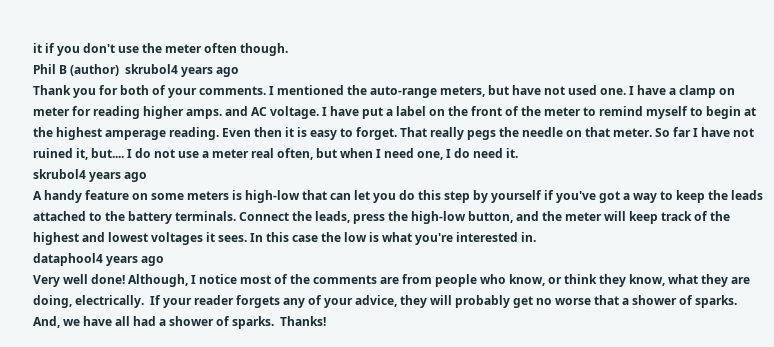it if you don't use the meter often though.
Phil B (author)  skrubol4 years ago
Thank you for both of your comments. I mentioned the auto-range meters, but have not used one. I have a clamp on meter for reading higher amps. and AC voltage. I have put a label on the front of the meter to remind myself to begin at the highest amperage reading. Even then it is easy to forget. That really pegs the needle on that meter. So far I have not ruined it, but.... I do not use a meter real often, but when I need one, I do need it.
skrubol4 years ago
A handy feature on some meters is high-low that can let you do this step by yourself if you've got a way to keep the leads attached to the battery terminals. Connect the leads, press the high-low button, and the meter will keep track of the highest and lowest voltages it sees. In this case the low is what you're interested in.
dataphool4 years ago
Very well done! Although, I notice most of the comments are from people who know, or think they know, what they are doing, electrically.  If your reader forgets any of your advice, they will probably get no worse that a shower of sparks.  And, we have all had a shower of sparks.  Thanks!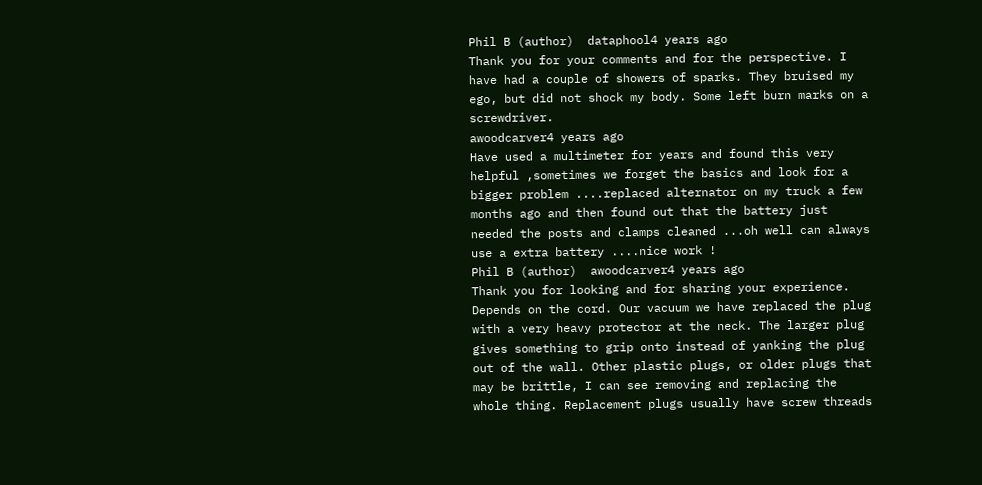Phil B (author)  dataphool4 years ago
Thank you for your comments and for the perspective. I have had a couple of showers of sparks. They bruised my ego, but did not shock my body. Some left burn marks on a screwdriver.
awoodcarver4 years ago
Have used a multimeter for years and found this very helpful ,sometimes we forget the basics and look for a bigger problem ....replaced alternator on my truck a few months ago and then found out that the battery just needed the posts and clamps cleaned ...oh well can always use a extra battery ....nice work !
Phil B (author)  awoodcarver4 years ago
Thank you for looking and for sharing your experience.
Depends on the cord. Our vacuum we have replaced the plug with a very heavy protector at the neck. The larger plug gives something to grip onto instead of yanking the plug out of the wall. Other plastic plugs, or older plugs that may be brittle, I can see removing and replacing the whole thing. Replacement plugs usually have screw threads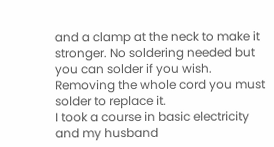and a clamp at the neck to make it stronger. No soldering needed but you can solder if you wish. Removing the whole cord you must solder to replace it.
I took a course in basic electricity and my husband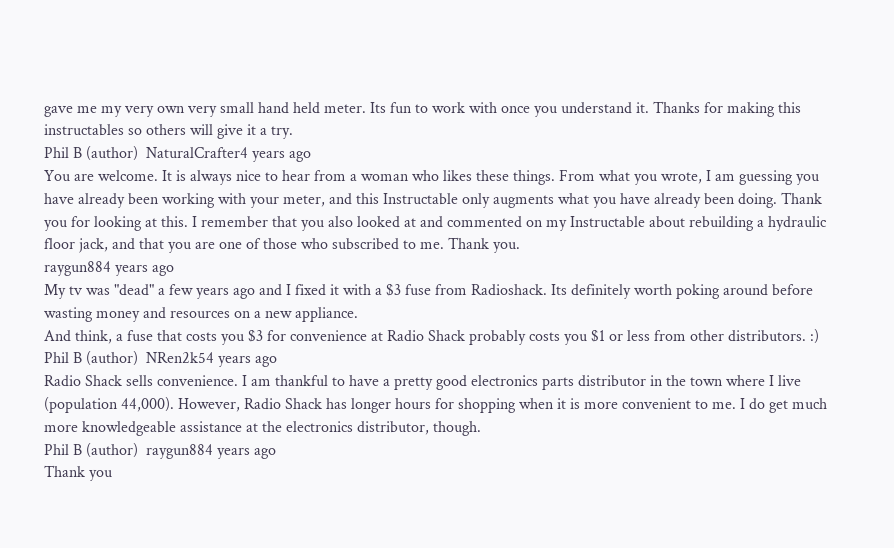gave me my very own very small hand held meter. Its fun to work with once you understand it. Thanks for making this instructables so others will give it a try.
Phil B (author)  NaturalCrafter4 years ago
You are welcome. It is always nice to hear from a woman who likes these things. From what you wrote, I am guessing you have already been working with your meter, and this Instructable only augments what you have already been doing. Thank you for looking at this. I remember that you also looked at and commented on my Instructable about rebuilding a hydraulic floor jack, and that you are one of those who subscribed to me. Thank you.
raygun884 years ago
My tv was "dead" a few years ago and I fixed it with a $3 fuse from Radioshack. Its definitely worth poking around before wasting money and resources on a new appliance.
And think, a fuse that costs you $3 for convenience at Radio Shack probably costs you $1 or less from other distributors. :)
Phil B (author)  NRen2k54 years ago
Radio Shack sells convenience. I am thankful to have a pretty good electronics parts distributor in the town where I live (population 44,000). However, Radio Shack has longer hours for shopping when it is more convenient to me. I do get much more knowledgeable assistance at the electronics distributor, though.
Phil B (author)  raygun884 years ago
Thank you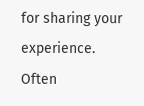for sharing your experience. Often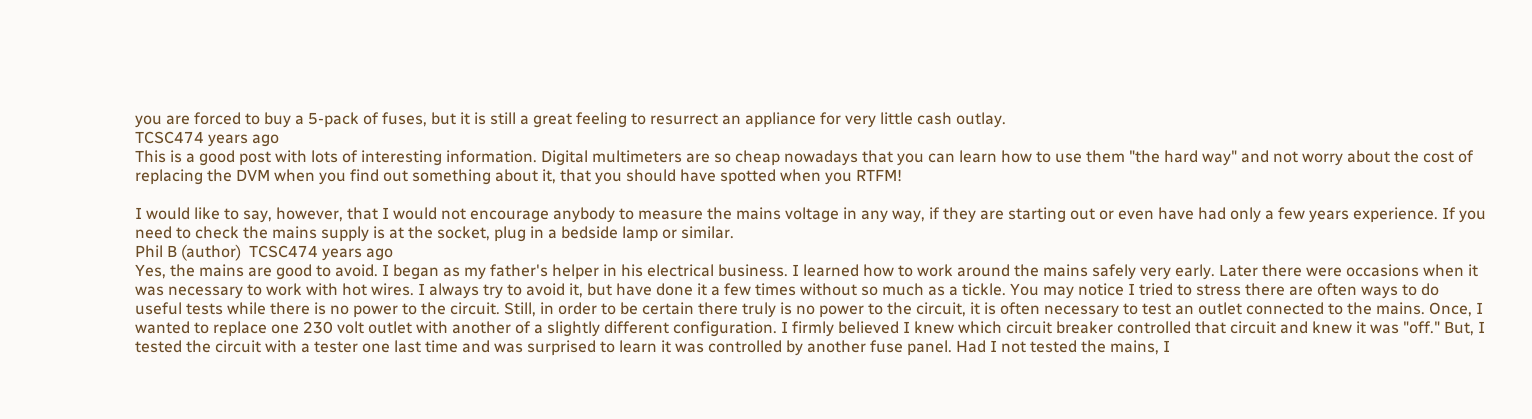you are forced to buy a 5-pack of fuses, but it is still a great feeling to resurrect an appliance for very little cash outlay.
TCSC474 years ago
This is a good post with lots of interesting information. Digital multimeters are so cheap nowadays that you can learn how to use them "the hard way" and not worry about the cost of replacing the DVM when you find out something about it, that you should have spotted when you RTFM!

I would like to say, however, that I would not encourage anybody to measure the mains voltage in any way, if they are starting out or even have had only a few years experience. If you need to check the mains supply is at the socket, plug in a bedside lamp or similar.
Phil B (author)  TCSC474 years ago
Yes, the mains are good to avoid. I began as my father's helper in his electrical business. I learned how to work around the mains safely very early. Later there were occasions when it was necessary to work with hot wires. I always try to avoid it, but have done it a few times without so much as a tickle. You may notice I tried to stress there are often ways to do useful tests while there is no power to the circuit. Still, in order to be certain there truly is no power to the circuit, it is often necessary to test an outlet connected to the mains. Once, I wanted to replace one 230 volt outlet with another of a slightly different configuration. I firmly believed I knew which circuit breaker controlled that circuit and knew it was "off." But, I tested the circuit with a tester one last time and was surprised to learn it was controlled by another fuse panel. Had I not tested the mains, I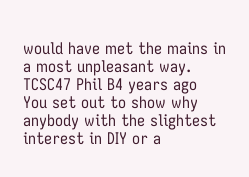would have met the mains in a most unpleasant way.
TCSC47 Phil B4 years ago
You set out to show why anybody with the slightest interest in DIY or a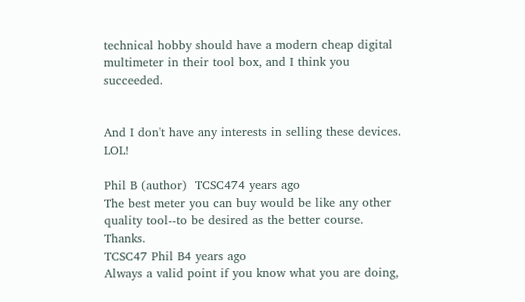technical hobby should have a modern cheap digital multimeter in their tool box, and I think you succeeded.


And I don't have any interests in selling these devices. LOL!

Phil B (author)  TCSC474 years ago
The best meter you can buy would be like any other quality tool--to be desired as the better course. Thanks.
TCSC47 Phil B4 years ago
Always a valid point if you know what you are doing,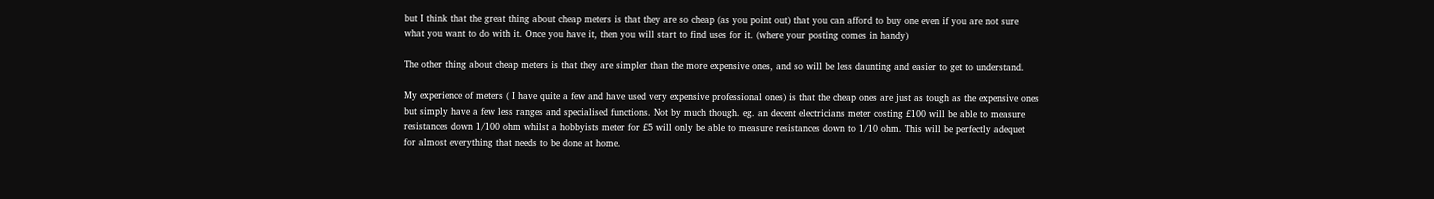but I think that the great thing about cheap meters is that they are so cheap (as you point out) that you can afford to buy one even if you are not sure what you want to do with it. Once you have it, then you will start to find uses for it. (where your posting comes in handy)

The other thing about cheap meters is that they are simpler than the more expensive ones, and so will be less daunting and easier to get to understand.

My experience of meters ( I have quite a few and have used very expensive professional ones) is that the cheap ones are just as tough as the expensive ones but simply have a few less ranges and specialised functions. Not by much though. eg. an decent electricians meter costing £100 will be able to measure resistances down 1/100 ohm whilst a hobbyists meter for £5 will only be able to measure resistances down to 1/10 ohm. This will be perfectly adequet for almost everything that needs to be done at home.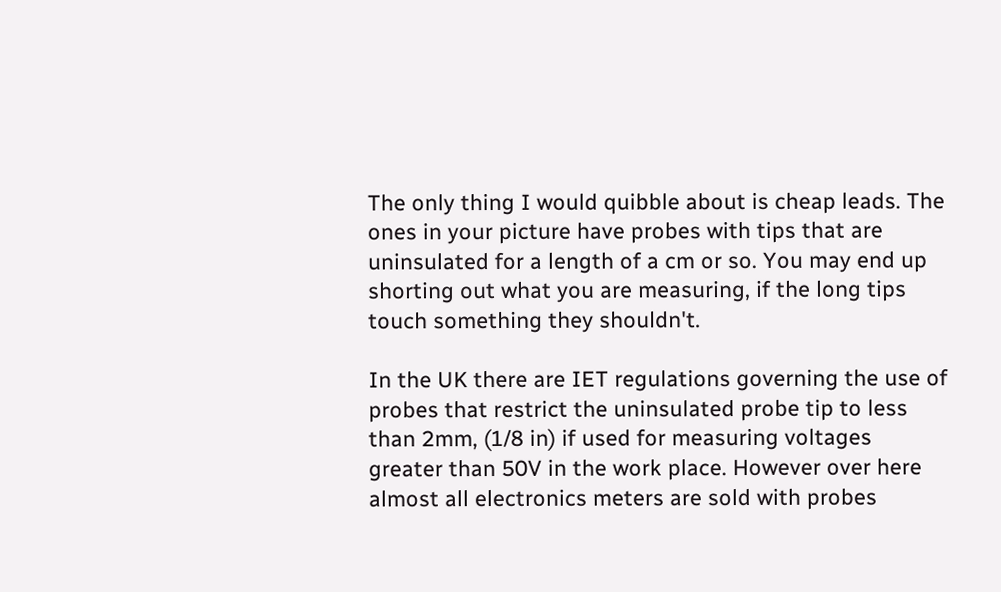The only thing I would quibble about is cheap leads. The ones in your picture have probes with tips that are uninsulated for a length of a cm or so. You may end up shorting out what you are measuring, if the long tips touch something they shouldn't.

In the UK there are IET regulations governing the use of probes that restrict the uninsulated probe tip to less than 2mm, (1/8 in) if used for measuring voltages greater than 50V in the work place. However over here almost all electronics meters are sold with probes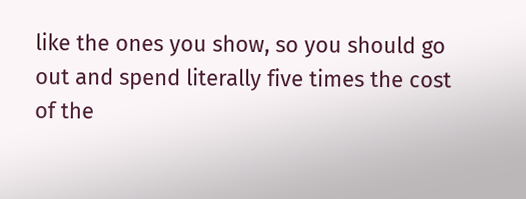like the ones you show, so you should go out and spend literally five times the cost of the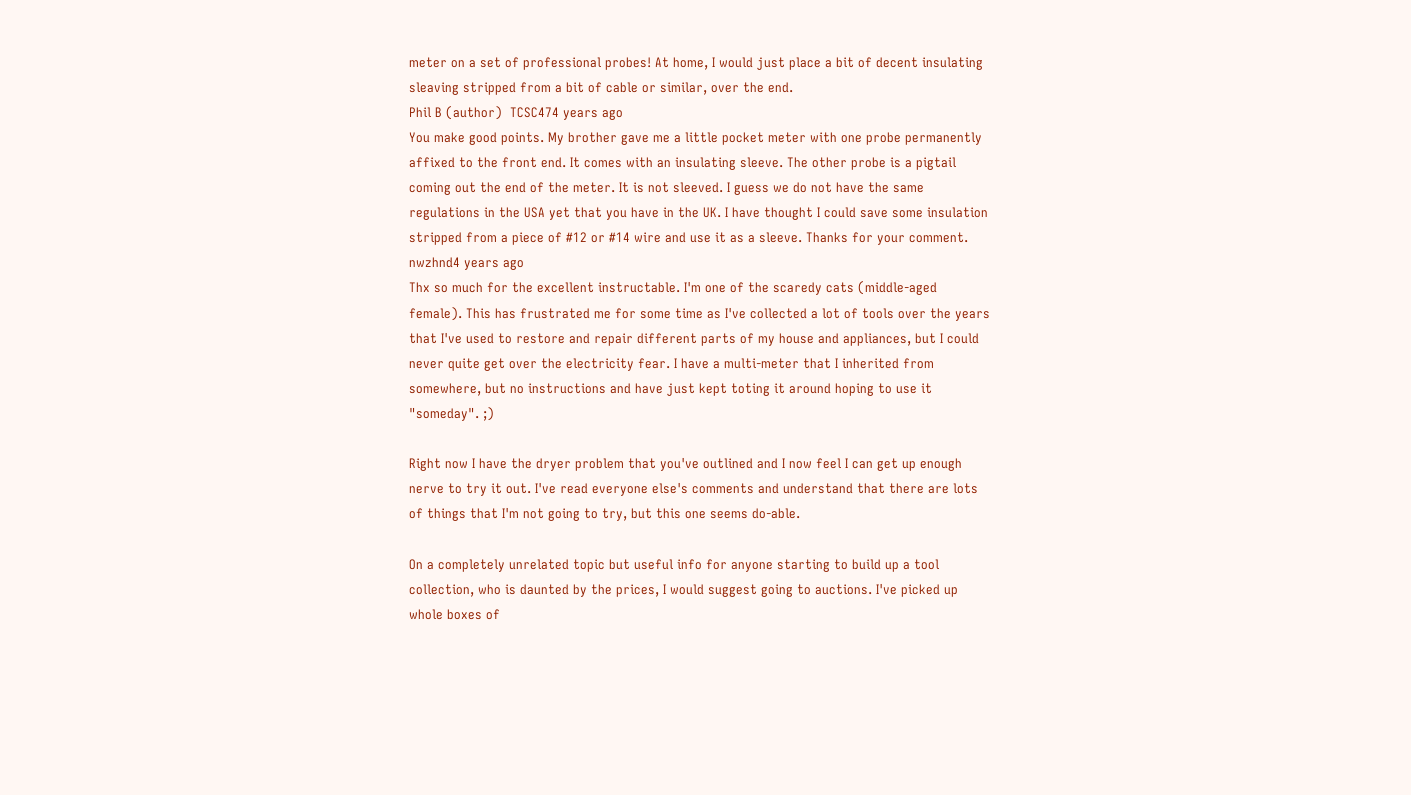meter on a set of professional probes! At home, I would just place a bit of decent insulating sleaving stripped from a bit of cable or similar, over the end.
Phil B (author)  TCSC474 years ago
You make good points. My brother gave me a little pocket meter with one probe permanently affixed to the front end. It comes with an insulating sleeve. The other probe is a pigtail coming out the end of the meter. It is not sleeved. I guess we do not have the same regulations in the USA yet that you have in the UK. I have thought I could save some insulation stripped from a piece of #12 or #14 wire and use it as a sleeve. Thanks for your comment.
nwzhnd4 years ago
Thx so much for the excellent instructable. I'm one of the scaredy cats (middle-aged female). This has frustrated me for some time as I've collected a lot of tools over the years that I've used to restore and repair different parts of my house and appliances, but I could never quite get over the electricity fear. I have a multi-meter that I inherited from somewhere, but no instructions and have just kept toting it around hoping to use it "someday". ;)

Right now I have the dryer problem that you've outlined and I now feel I can get up enough nerve to try it out. I've read everyone else's comments and understand that there are lots of things that I'm not going to try, but this one seems do-able.

On a completely unrelated topic but useful info for anyone starting to build up a tool collection, who is daunted by the prices, I would suggest going to auctions. I've picked up whole boxes of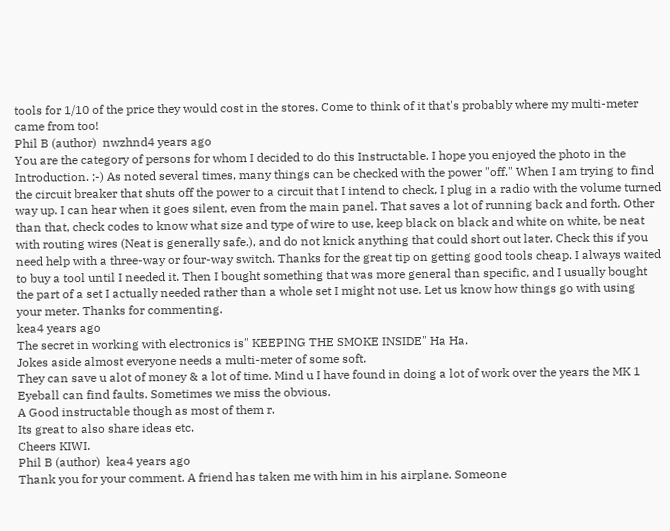tools for 1/10 of the price they would cost in the stores. Come to think of it that's probably where my multi-meter came from too!
Phil B (author)  nwzhnd4 years ago
You are the category of persons for whom I decided to do this Instructable. I hope you enjoyed the photo in the Introduction. ;-) As noted several times, many things can be checked with the power "off." When I am trying to find the circuit breaker that shuts off the power to a circuit that I intend to check, I plug in a radio with the volume turned way up. I can hear when it goes silent, even from the main panel. That saves a lot of running back and forth. Other than that, check codes to know what size and type of wire to use, keep black on black and white on white, be neat with routing wires (Neat is generally safe.), and do not knick anything that could short out later. Check this if you need help with a three-way or four-way switch. Thanks for the great tip on getting good tools cheap. I always waited to buy a tool until I needed it. Then I bought something that was more general than specific, and I usually bought the part of a set I actually needed rather than a whole set I might not use. Let us know how things go with using your meter. Thanks for commenting.
kea4 years ago
The secret in working with electronics is" KEEPING THE SMOKE INSIDE" Ha Ha.
Jokes aside almost everyone needs a multi-meter of some soft.
They can save u alot of money & a lot of time. Mind u I have found in doing a lot of work over the years the MK 1 Eyeball can find faults. Sometimes we miss the obvious.
A Good instructable though as most of them r.
Its great to also share ideas etc.
Cheers KIWI.
Phil B (author)  kea4 years ago
Thank you for your comment. A friend has taken me with him in his airplane. Someone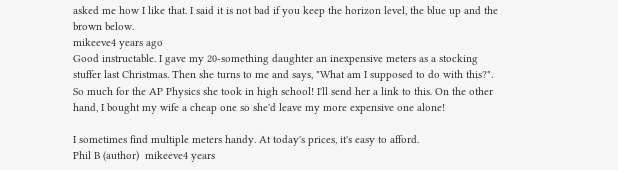asked me how I like that. I said it is not bad if you keep the horizon level, the blue up and the brown below.
mikeeve4 years ago
Good instructable. I gave my 20-something daughter an inexpensive meters as a stocking stuffer last Christmas. Then she turns to me and says, "What am I supposed to do with this?". So much for the AP Physics she took in high school! I'll send her a link to this. On the other hand, I bought my wife a cheap one so she'd leave my more expensive one alone!

I sometimes find multiple meters handy. At today's prices, it's easy to afford.
Phil B (author)  mikeeve4 years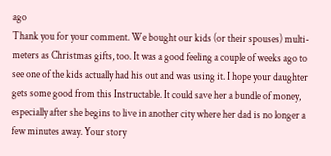ago
Thank you for your comment. We bought our kids (or their spouses) multi-meters as Christmas gifts, too. It was a good feeling a couple of weeks ago to see one of the kids actually had his out and was using it. I hope your daughter gets some good from this Instructable. It could save her a bundle of money, especially after she begins to live in another city where her dad is no longer a few minutes away. Your story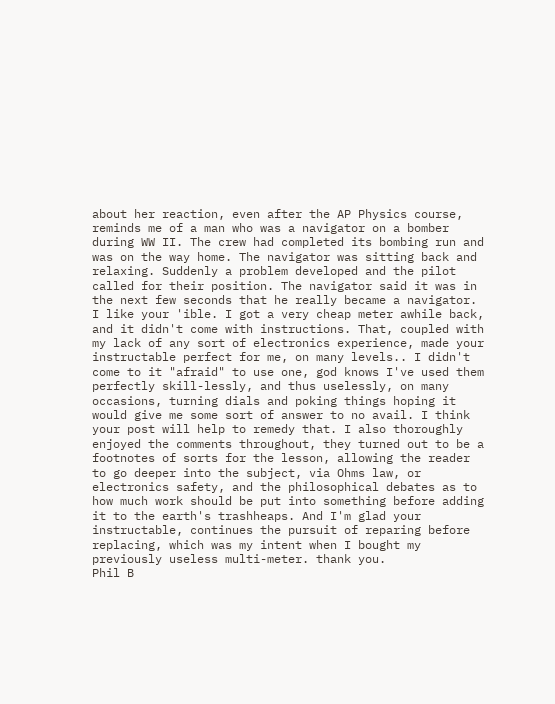about her reaction, even after the AP Physics course, reminds me of a man who was a navigator on a bomber during WW II. The crew had completed its bombing run and was on the way home. The navigator was sitting back and relaxing. Suddenly a problem developed and the pilot called for their position. The navigator said it was in the next few seconds that he really became a navigator.
I like your 'ible. I got a very cheap meter awhile back, and it didn't come with instructions. That, coupled with my lack of any sort of electronics experience, made your instructable perfect for me, on many levels.. I didn't come to it "afraid" to use one, god knows I've used them perfectly skill-lessly, and thus uselessly, on many occasions, turning dials and poking things hoping it would give me some sort of answer to no avail. I think your post will help to remedy that. I also thoroughly enjoyed the comments throughout, they turned out to be a footnotes of sorts for the lesson, allowing the reader to go deeper into the subject, via Ohms law, or electronics safety, and the philosophical debates as to how much work should be put into something before adding it to the earth's trashheaps. And I'm glad your instructable, continues the pursuit of reparing before replacing, which was my intent when I bought my previously useless multi-meter. thank you.
Phil B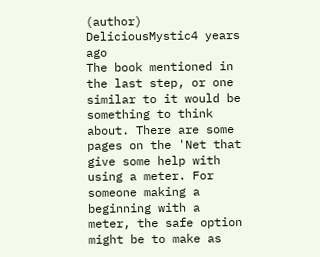(author)  DeliciousMystic4 years ago
The book mentioned in the last step, or one similar to it would be something to think about. There are some pages on the 'Net that give some help with using a meter. For someone making a beginning with a meter, the safe option might be to make as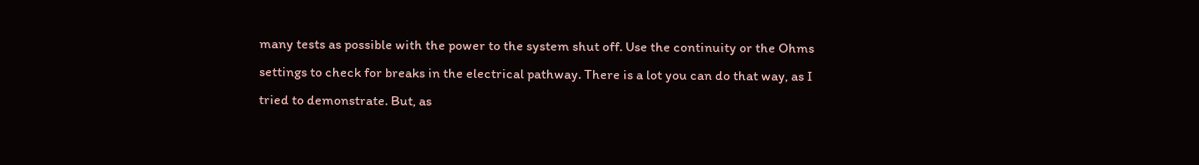many tests as possible with the power to the system shut off. Use the continuity or the Ohms settings to check for breaks in the electrical pathway. There is a lot you can do that way, as I tried to demonstrate. But, as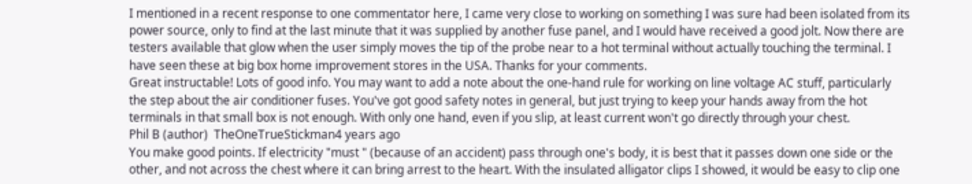I mentioned in a recent response to one commentator here, I came very close to working on something I was sure had been isolated from its power source, only to find at the last minute that it was supplied by another fuse panel, and I would have received a good jolt. Now there are testers available that glow when the user simply moves the tip of the probe near to a hot terminal without actually touching the terminal. I have seen these at big box home improvement stores in the USA. Thanks for your comments.
Great instructable! Lots of good info. You may want to add a note about the one-hand rule for working on line voltage AC stuff, particularly the step about the air conditioner fuses. You've got good safety notes in general, but just trying to keep your hands away from the hot terminals in that small box is not enough. With only one hand, even if you slip, at least current won't go directly through your chest.
Phil B (author)  TheOneTrueStickman4 years ago
You make good points. If electricity "must " (because of an accident) pass through one's body, it is best that it passes down one side or the other, and not across the chest where it can bring arrest to the heart. With the insulated alligator clips I showed, it would be easy to clip one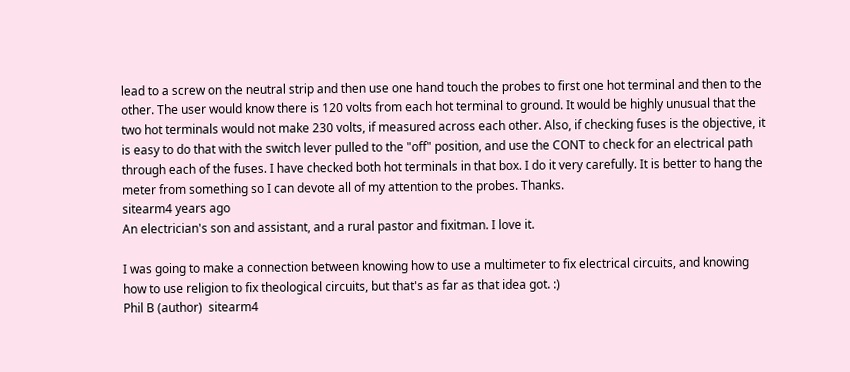lead to a screw on the neutral strip and then use one hand touch the probes to first one hot terminal and then to the other. The user would know there is 120 volts from each hot terminal to ground. It would be highly unusual that the two hot terminals would not make 230 volts, if measured across each other. Also, if checking fuses is the objective, it is easy to do that with the switch lever pulled to the "off" position, and use the CONT to check for an electrical path through each of the fuses. I have checked both hot terminals in that box. I do it very carefully. It is better to hang the meter from something so I can devote all of my attention to the probes. Thanks.
sitearm4 years ago
An electrician's son and assistant, and a rural pastor and fixitman. I love it.

I was going to make a connection between knowing how to use a multimeter to fix electrical circuits, and knowing how to use religion to fix theological circuits, but that's as far as that idea got. :)
Phil B (author)  sitearm4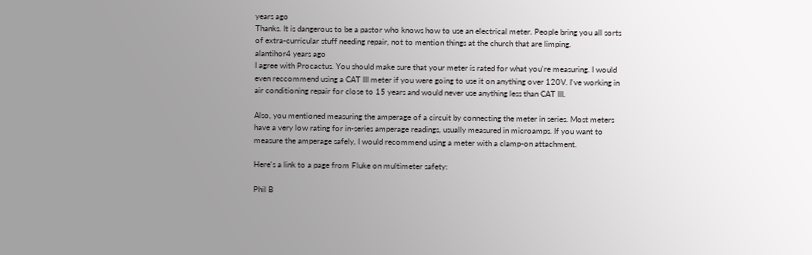years ago
Thanks. It is dangerous to be a pastor who knows how to use an electrical meter. People bring you all sorts of extra-curricular stuff needing repair, not to mention things at the church that are limping.
alantihor4 years ago
I agree with Procactus. You should make sure that your meter is rated for what you're measuring. I would even reccommend using a CAT III meter if you were going to use it on anything over 120V. I've working in air conditioning repair for close to 15 years and would never use anything less than CAT III.

Also, you mentioned measuring the amperage of a circuit by connecting the meter in series. Most meters have a very low rating for in-series amperage readings, usually measured in microamps. If you want to measure the amperage safely, I would recommend using a meter with a clamp-on attachment.

Here's a link to a page from Fluke on multimeter safety:

Phil B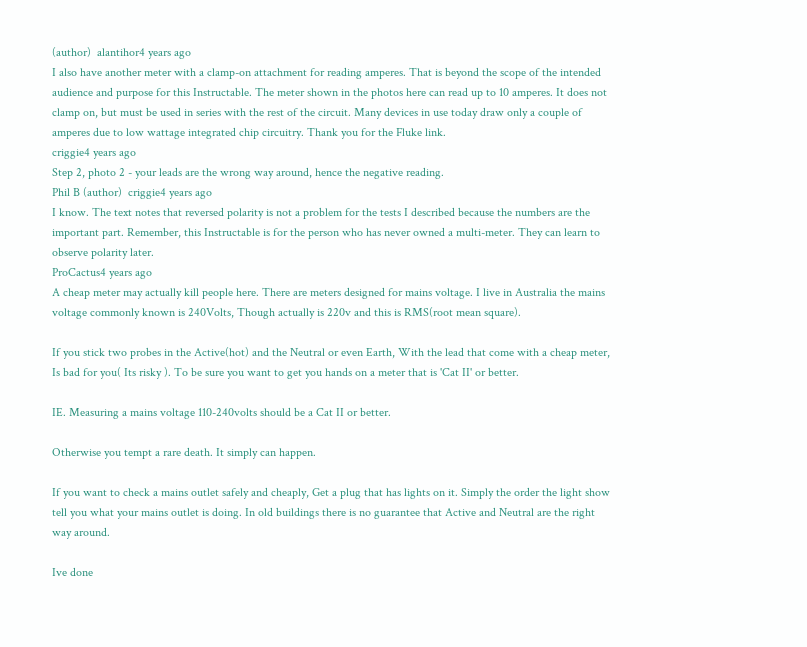(author)  alantihor4 years ago
I also have another meter with a clamp-on attachment for reading amperes. That is beyond the scope of the intended audience and purpose for this Instructable. The meter shown in the photos here can read up to 10 amperes. It does not clamp on, but must be used in series with the rest of the circuit. Many devices in use today draw only a couple of amperes due to low wattage integrated chip circuitry. Thank you for the Fluke link.
criggie4 years ago
Step 2, photo 2 - your leads are the wrong way around, hence the negative reading.
Phil B (author)  criggie4 years ago
I know. The text notes that reversed polarity is not a problem for the tests I described because the numbers are the important part. Remember, this Instructable is for the person who has never owned a multi-meter. They can learn to observe polarity later.
ProCactus4 years ago
A cheap meter may actually kill people here. There are meters designed for mains voltage. I live in Australia the mains voltage commonly known is 240Volts, Though actually is 220v and this is RMS(root mean square).

If you stick two probes in the Active(hot) and the Neutral or even Earth, With the lead that come with a cheap meter, Is bad for you( Its risky ). To be sure you want to get you hands on a meter that is 'Cat II' or better.

IE. Measuring a mains voltage 110-240volts should be a Cat II or better.

Otherwise you tempt a rare death. It simply can happen.

If you want to check a mains outlet safely and cheaply, Get a plug that has lights on it. Simply the order the light show tell you what your mains outlet is doing. In old buildings there is no guarantee that Active and Neutral are the right way around.

Ive done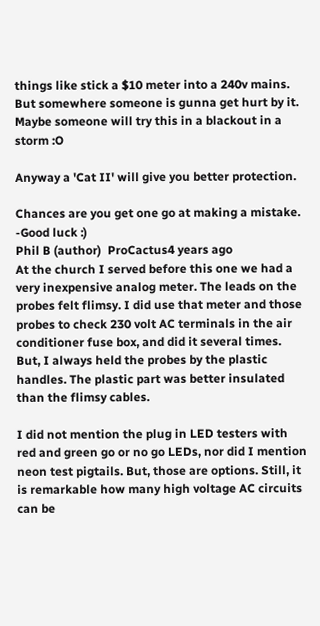things like stick a $10 meter into a 240v mains. But somewhere someone is gunna get hurt by it.
Maybe someone will try this in a blackout in a storm :O

Anyway a 'Cat II' will give you better protection.

Chances are you get one go at making a mistake.
-Good luck :)
Phil B (author)  ProCactus4 years ago
At the church I served before this one we had a very inexpensive analog meter. The leads on the probes felt flimsy. I did use that meter and those probes to check 230 volt AC terminals in the air conditioner fuse box, and did it several times. But, I always held the probes by the plastic handles. The plastic part was better insulated than the flimsy cables.

I did not mention the plug in LED testers with red and green go or no go LEDs, nor did I mention neon test pigtails. But, those are options. Still, it is remarkable how many high voltage AC circuits can be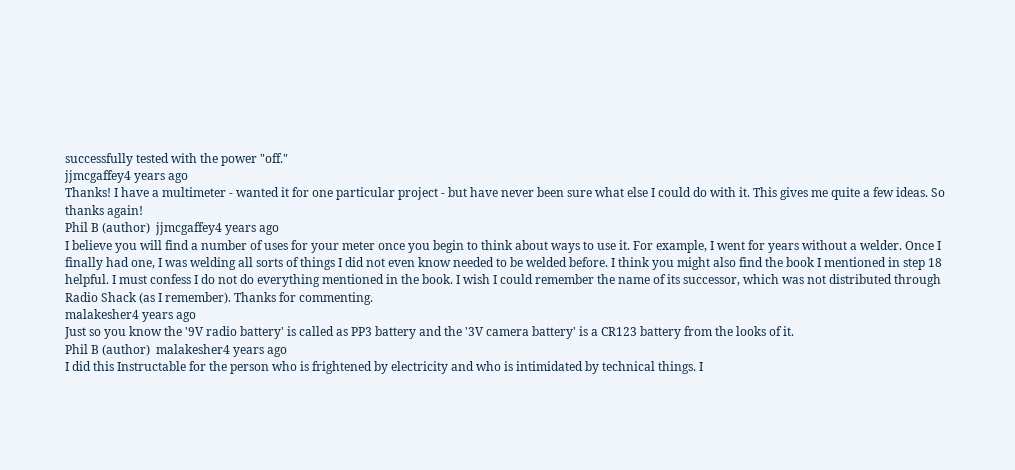successfully tested with the power "off."
jjmcgaffey4 years ago
Thanks! I have a multimeter - wanted it for one particular project - but have never been sure what else I could do with it. This gives me quite a few ideas. So thanks again!
Phil B (author)  jjmcgaffey4 years ago
I believe you will find a number of uses for your meter once you begin to think about ways to use it. For example, I went for years without a welder. Once I finally had one, I was welding all sorts of things I did not even know needed to be welded before. I think you might also find the book I mentioned in step 18 helpful. I must confess I do not do everything mentioned in the book. I wish I could remember the name of its successor, which was not distributed through Radio Shack (as I remember). Thanks for commenting.
malakesher4 years ago
Just so you know the '9V radio battery' is called as PP3 battery and the '3V camera battery' is a CR123 battery from the looks of it.
Phil B (author)  malakesher4 years ago
I did this Instructable for the person who is frightened by electricity and who is intimidated by technical things. I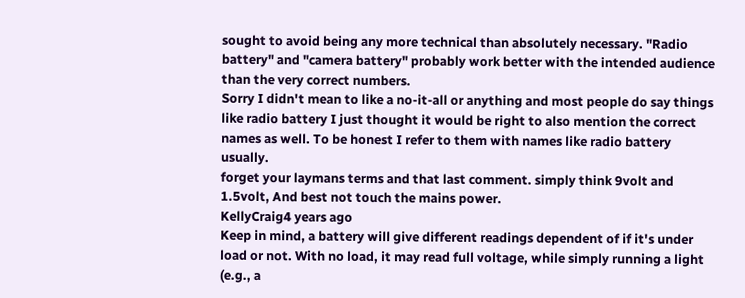sought to avoid being any more technical than absolutely necessary. "Radio battery" and "camera battery" probably work better with the intended audience than the very correct numbers.
Sorry I didn't mean to like a no-it-all or anything and most people do say things like radio battery I just thought it would be right to also mention the correct names as well. To be honest I refer to them with names like radio battery usually.
forget your laymans terms and that last comment. simply think 9volt and 1.5volt, And best not touch the mains power.
KellyCraig4 years ago
Keep in mind, a battery will give different readings dependent of if it's under load or not. With no load, it may read full voltage, while simply running a light (e.g., a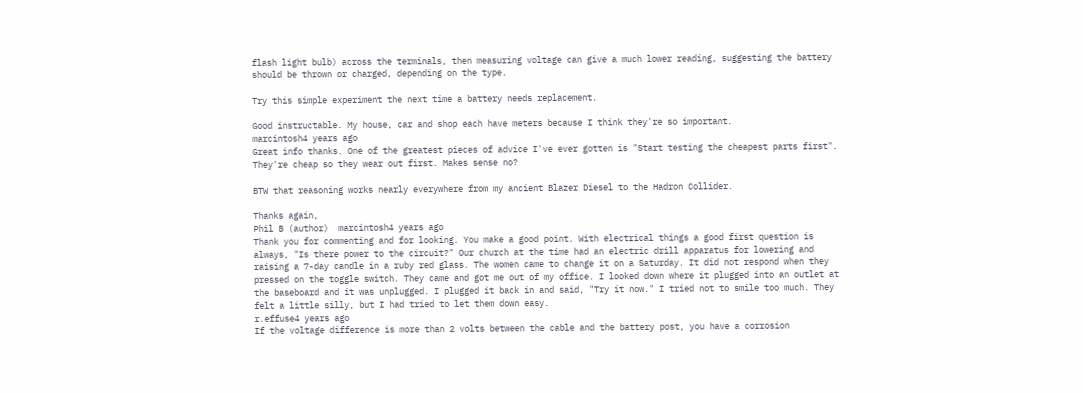flash light bulb) across the terminals, then measuring voltage can give a much lower reading, suggesting the battery should be thrown or charged, depending on the type.

Try this simple experiment the next time a battery needs replacement.

Good instructable. My house, car and shop each have meters because I think they're so important.
marcintosh4 years ago
Great info thanks. One of the greatest pieces of advice I've ever gotten is "Start testing the cheapest parts first". They're cheap so they wear out first. Makes sense no?

BTW that reasoning works nearly everywhere from my ancient Blazer Diesel to the Hadron Collider.

Thanks again,
Phil B (author)  marcintosh4 years ago
Thank you for commenting and for looking. You make a good point. With electrical things a good first question is always, "Is there power to the circuit?" Our church at the time had an electric drill apparatus for lowering and raising a 7-day candle in a ruby red glass. The women came to change it on a Saturday. It did not respond when they pressed on the toggle switch. They came and got me out of my office. I looked down where it plugged into an outlet at the baseboard and it was unplugged. I plugged it back in and said, "Try it now." I tried not to smile too much. They felt a little silly, but I had tried to let them down easy.
r.effuse4 years ago
If the voltage difference is more than 2 volts between the cable and the battery post, you have a corrosion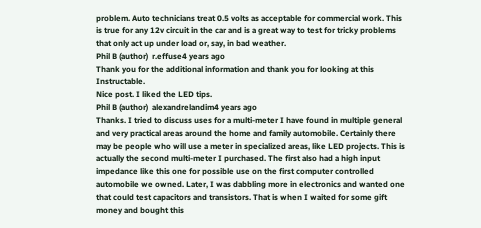problem. Auto technicians treat 0.5 volts as acceptable for commercial work. This is true for any 12v circuit in the car and is a great way to test for tricky problems that only act up under load or, say, in bad weather.
Phil B (author)  r.effuse4 years ago
Thank you for the additional information and thank you for looking at this Instructable.
Nice post. I liked the LED tips.
Phil B (author)  alexandrelandim4 years ago
Thanks. I tried to discuss uses for a multi-meter I have found in multiple general and very practical areas around the home and family automobile. Certainly there may be people who will use a meter in specialized areas, like LED projects. This is actually the second multi-meter I purchased. The first also had a high input impedance like this one for possible use on the first computer controlled automobile we owned. Later, I was dabbling more in electronics and wanted one that could test capacitors and transistors. That is when I waited for some gift money and bought this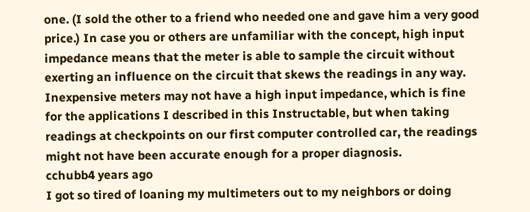one. (I sold the other to a friend who needed one and gave him a very good price.) In case you or others are unfamiliar with the concept, high input impedance means that the meter is able to sample the circuit without exerting an influence on the circuit that skews the readings in any way. Inexpensive meters may not have a high input impedance, which is fine for the applications I described in this Instructable, but when taking readings at checkpoints on our first computer controlled car, the readings might not have been accurate enough for a proper diagnosis.
cchubb4 years ago
I got so tired of loaning my multimeters out to my neighbors or doing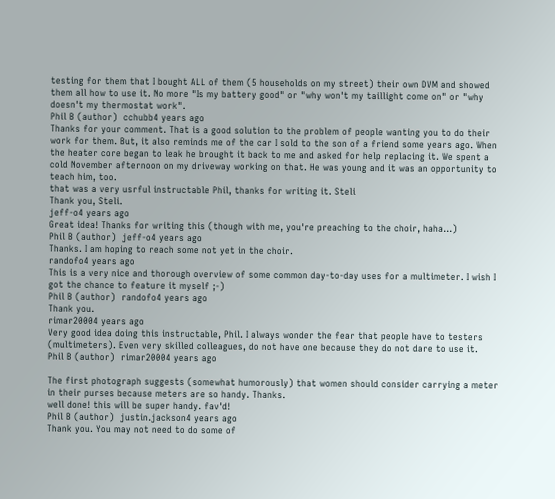testing for them that I bought ALL of them (5 households on my street) their own DVM and showed them all how to use it. No more "Is my battery good" or "why won't my taillight come on" or "why doesn't my thermostat work".
Phil B (author)  cchubb4 years ago
Thanks for your comment. That is a good solution to the problem of people wanting you to do their work for them. But, it also reminds me of the car I sold to the son of a friend some years ago. When the heater core began to leak he brought it back to me and asked for help replacing it. We spent a cold November afternoon on my driveway working on that. He was young and it was an opportunity to teach him, too.
that was a very usrful instructable Phil, thanks for writing it. Steli
Thank you, Steli.
jeff-o4 years ago
Great idea! Thanks for writing this (though with me, you're preaching to the choir, haha...)
Phil B (author)  jeff-o4 years ago
Thanks. I am hoping to reach some not yet in the choir.
randofo4 years ago
This is a very nice and thorough overview of some common day-to-day uses for a multimeter. I wish I got the chance to feature it myself ;-)
Phil B (author)  randofo4 years ago
Thank you.
rimar20004 years ago
Very good idea doing this instructable, Phil. I always wonder the fear that people have to testers (multimeters). Even very skilled colleagues, do not have one because they do not dare to use it.
Phil B (author)  rimar20004 years ago

The first photograph suggests (somewhat humorously) that women should consider carrying a meter in their purses because meters are so handy. Thanks.
well done! this will be super handy. fav'd!
Phil B (author)  justin.jackson4 years ago
Thank you. You may not need to do some of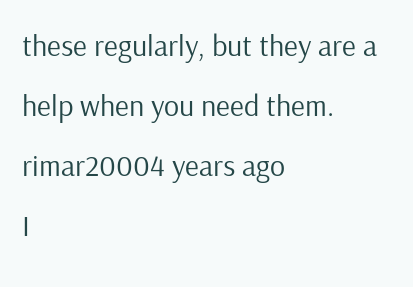these regularly, but they are a help when you need them.
rimar20004 years ago
I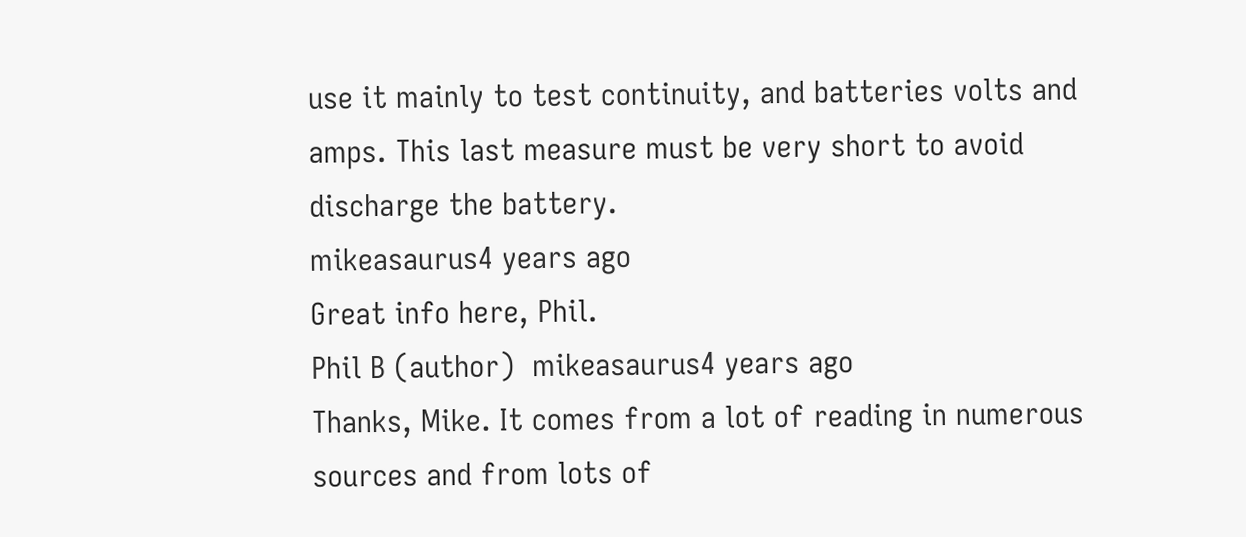use it mainly to test continuity, and batteries volts and amps. This last measure must be very short to avoid discharge the battery.
mikeasaurus4 years ago
Great info here, Phil.
Phil B (author)  mikeasaurus4 years ago
Thanks, Mike. It comes from a lot of reading in numerous sources and from lots of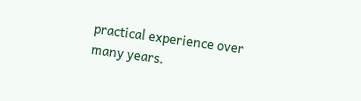practical experience over many years.